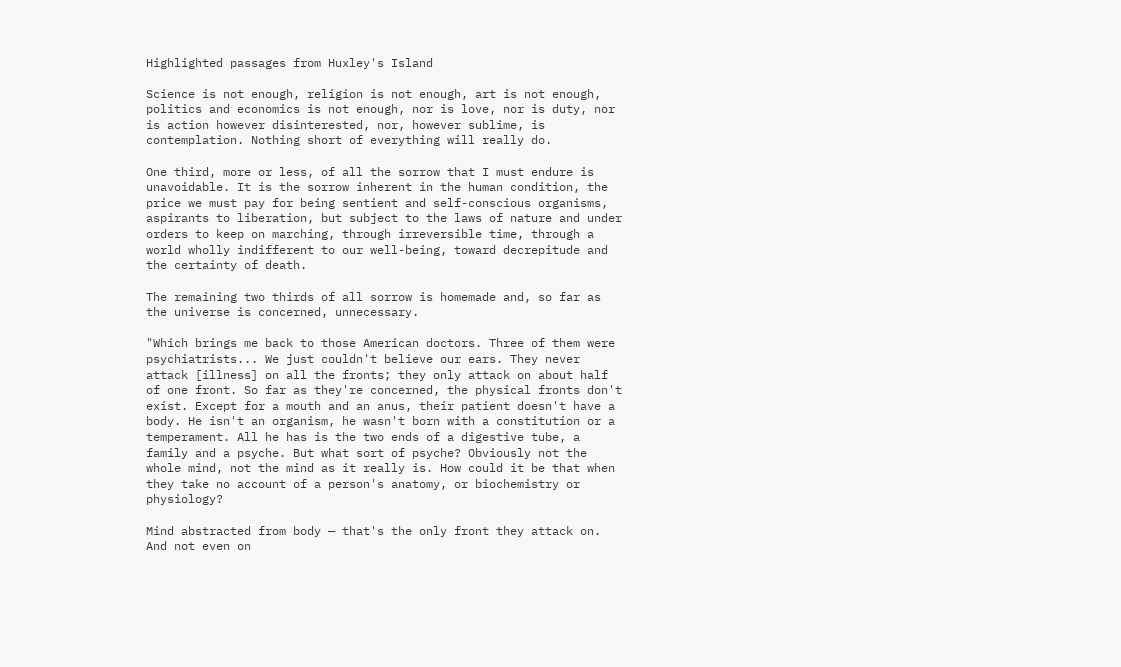Highlighted passages from Huxley's Island

Science is not enough, religion is not enough, art is not enough, politics and economics is not enough, nor is love, nor is duty, nor is action however disinterested, nor, however sublime, is contemplation. Nothing short of everything will really do.

One third, more or less, of all the sorrow that I must endure is unavoidable. It is the sorrow inherent in the human condition, the price we must pay for being sentient and self-conscious organisms, aspirants to liberation, but subject to the laws of nature and under orders to keep on marching, through irreversible time, through a world wholly indifferent to our well-being, toward decrepitude and the certainty of death.

The remaining two thirds of all sorrow is homemade and, so far as the universe is concerned, unnecessary.

"Which brings me back to those American doctors. Three of them were psychiatrists... We just couldn't believe our ears. They never attack [illness] on all the fronts; they only attack on about half of one front. So far as they're concerned, the physical fronts don't exist. Except for a mouth and an anus, their patient doesn't have a body. He isn't an organism, he wasn't born with a constitution or a temperament. All he has is the two ends of a digestive tube, a family and a psyche. But what sort of psyche? Obviously not the whole mind, not the mind as it really is. How could it be that when they take no account of a person's anatomy, or biochemistry or physiology?

Mind abstracted from body — that's the only front they attack on. And not even on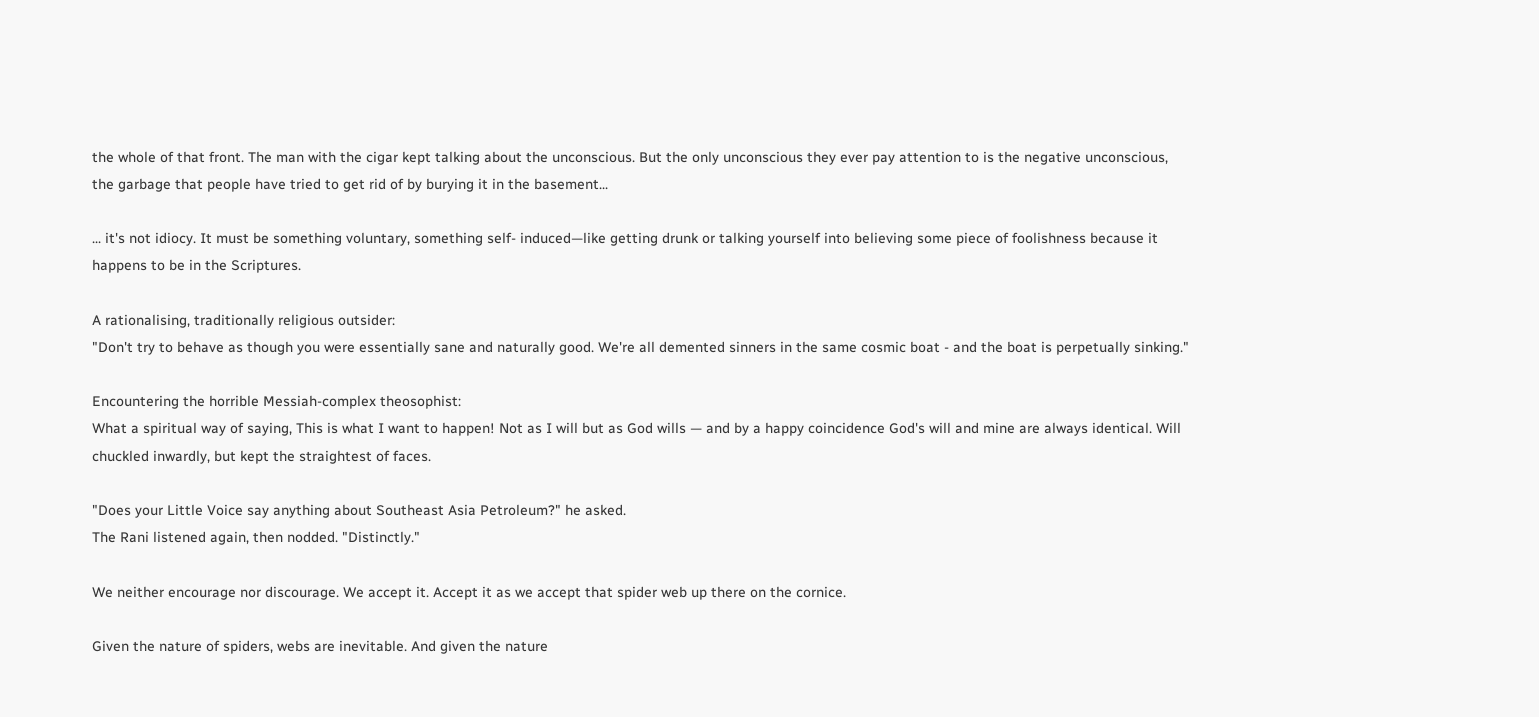the whole of that front. The man with the cigar kept talking about the unconscious. But the only unconscious they ever pay attention to is the negative unconscious, the garbage that people have tried to get rid of by burying it in the basement...

... it's not idiocy. It must be something voluntary, something self- induced—like getting drunk or talking yourself into believing some piece of foolishness because it happens to be in the Scriptures.

A rationalising, traditionally religious outsider:
"Don't try to behave as though you were essentially sane and naturally good. We're all demented sinners in the same cosmic boat - and the boat is perpetually sinking."

Encountering the horrible Messiah-complex theosophist:
What a spiritual way of saying, This is what I want to happen! Not as I will but as God wills — and by a happy coincidence God's will and mine are always identical. Will chuckled inwardly, but kept the straightest of faces.

"Does your Little Voice say anything about Southeast Asia Petroleum?" he asked.
The Rani listened again, then nodded. "Distinctly."

We neither encourage nor discourage. We accept it. Accept it as we accept that spider web up there on the cornice.

Given the nature of spiders, webs are inevitable. And given the nature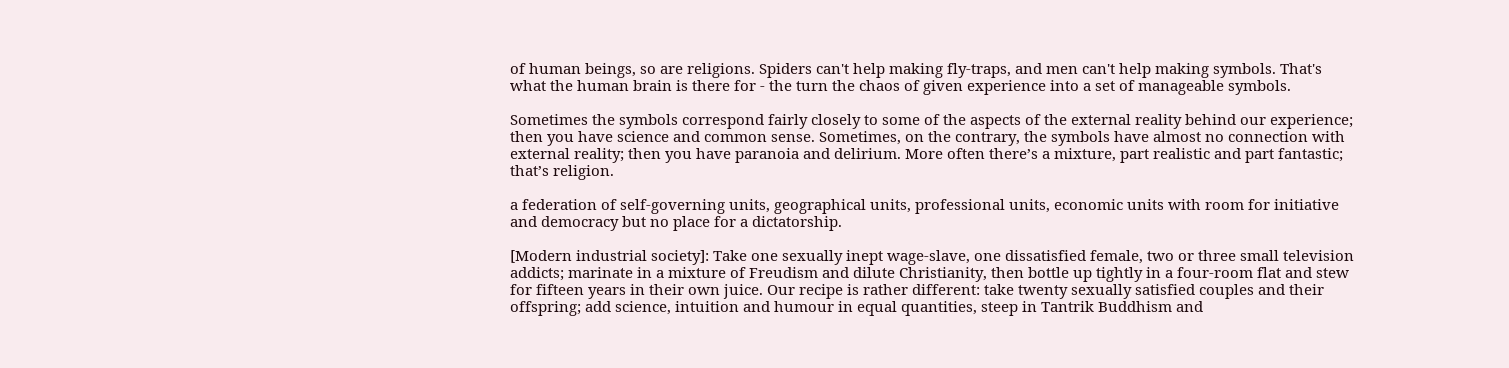of human beings, so are religions. Spiders can't help making fly-traps, and men can't help making symbols. That's what the human brain is there for - the turn the chaos of given experience into a set of manageable symbols.

Sometimes the symbols correspond fairly closely to some of the aspects of the external reality behind our experience; then you have science and common sense. Sometimes, on the contrary, the symbols have almost no connection with external reality; then you have paranoia and delirium. More often there’s a mixture, part realistic and part fantastic; that’s religion.

a federation of self-governing units, geographical units, professional units, economic units with room for initiative and democracy but no place for a dictatorship.

[Modern industrial society]: Take one sexually inept wage-slave, one dissatisfied female, two or three small television addicts; marinate in a mixture of Freudism and dilute Christianity, then bottle up tightly in a four-room flat and stew for fifteen years in their own juice. Our recipe is rather different: take twenty sexually satisfied couples and their offspring; add science, intuition and humour in equal quantities, steep in Tantrik Buddhism and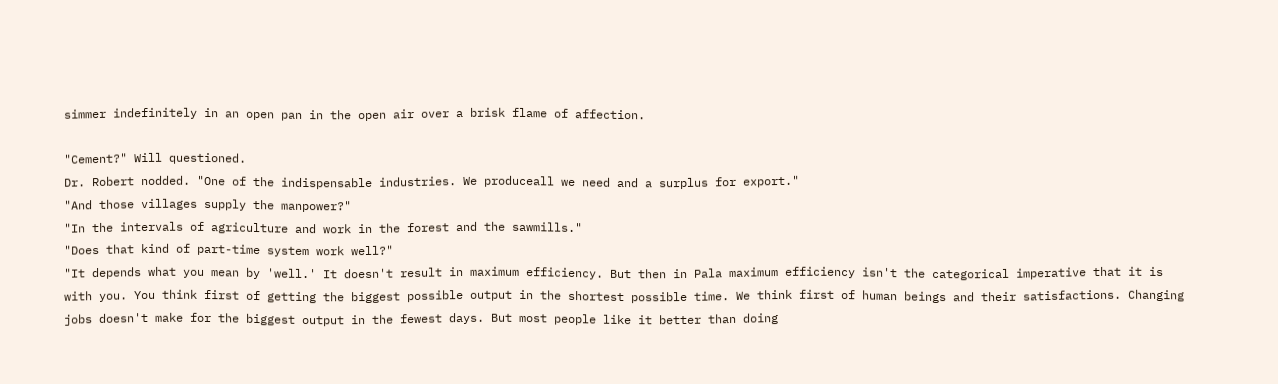simmer indefinitely in an open pan in the open air over a brisk flame of affection.

"Cement?" Will questioned.
Dr. Robert nodded. "One of the indispensable industries. We produceall we need and a surplus for export."
"And those villages supply the manpower?"
"In the intervals of agriculture and work in the forest and the sawmills."
"Does that kind of part-time system work well?"
"It depends what you mean by 'well.' It doesn't result in maximum efficiency. But then in Pala maximum efficiency isn't the categorical imperative that it is with you. You think first of getting the biggest possible output in the shortest possible time. We think first of human beings and their satisfactions. Changing jobs doesn't make for the biggest output in the fewest days. But most people like it better than doing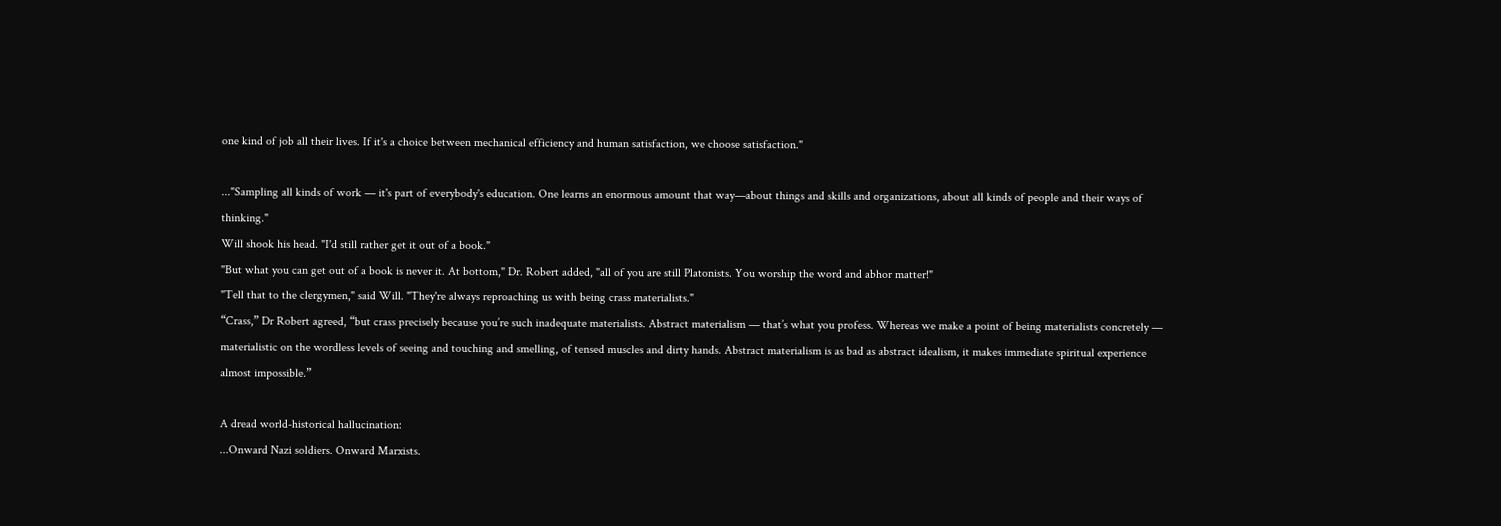one kind of job all their lives. If it's a choice between mechanical efficiency and human satisfaction, we choose satisfaction."

..."Sampling all kinds of work — it's part of everybody's education. One learns an enormous amount that way—about things and skills and organizations, about all kinds of people and their ways of thinking."
Will shook his head. "I'd still rather get it out of a book."
"But what you can get out of a book is never it. At bottom," Dr. Robert added, "all of you are still Platonists. You worship the word and abhor matter!"
"Tell that to the clergymen," said Will. "They're always reproaching us with being crass materialists."
“Crass,” Dr Robert agreed, “but crass precisely because you’re such inadequate materialists. Abstract materialism — that’s what you profess. Whereas we make a point of being materialists concretely — materialistic on the wordless levels of seeing and touching and smelling, of tensed muscles and dirty hands. Abstract materialism is as bad as abstract idealism, it makes immediate spiritual experience almost impossible.”

A dread world-historical hallucination:
...Onward Nazi soldiers. Onward Marxists.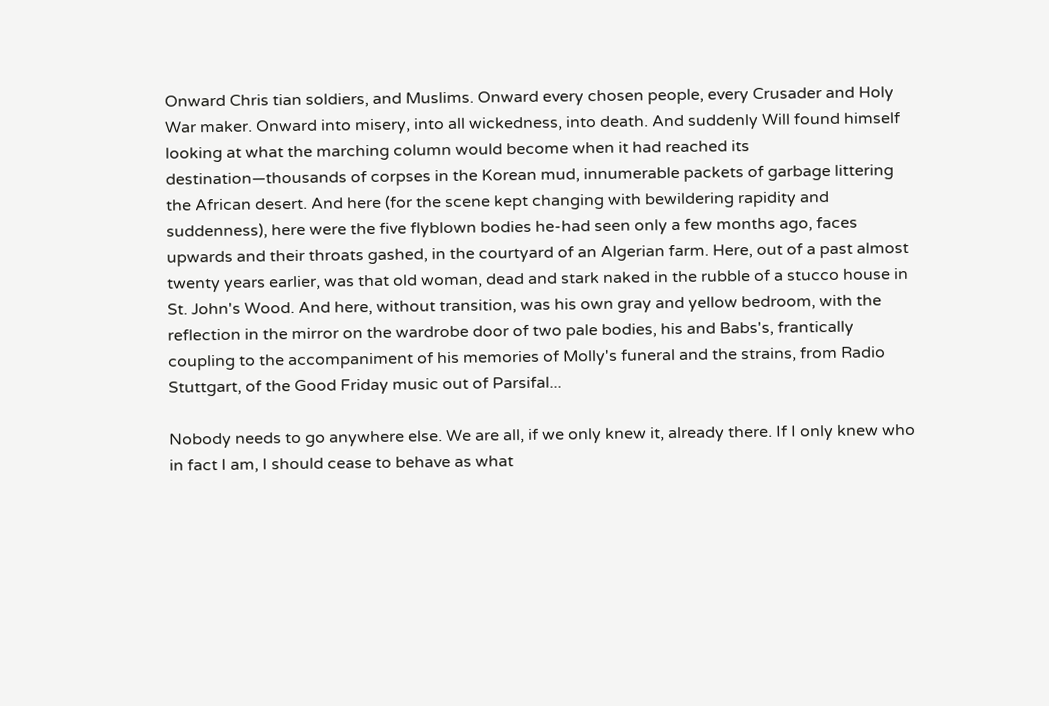Onward Chris tian soldiers, and Muslims. Onward every chosen people, every Crusader and Holy War maker. Onward into misery, into all wickedness, into death. And suddenly Will found himself looking at what the marching column would become when it had reached its destination—thousands of corpses in the Korean mud, innumerable packets of garbage littering the African desert. And here (for the scene kept changing with bewildering rapidity and suddenness), here were the five flyblown bodies he-had seen only a few months ago, faces upwards and their throats gashed, in the courtyard of an Algerian farm. Here, out of a past almost twenty years earlier, was that old woman, dead and stark naked in the rubble of a stucco house in St. John's Wood. And here, without transition, was his own gray and yellow bedroom, with the reflection in the mirror on the wardrobe door of two pale bodies, his and Babs's, frantically coupling to the accompaniment of his memories of Molly's funeral and the strains, from Radio Stuttgart, of the Good Friday music out of Parsifal...

Nobody needs to go anywhere else. We are all, if we only knew it, already there. If I only knew who in fact I am, I should cease to behave as what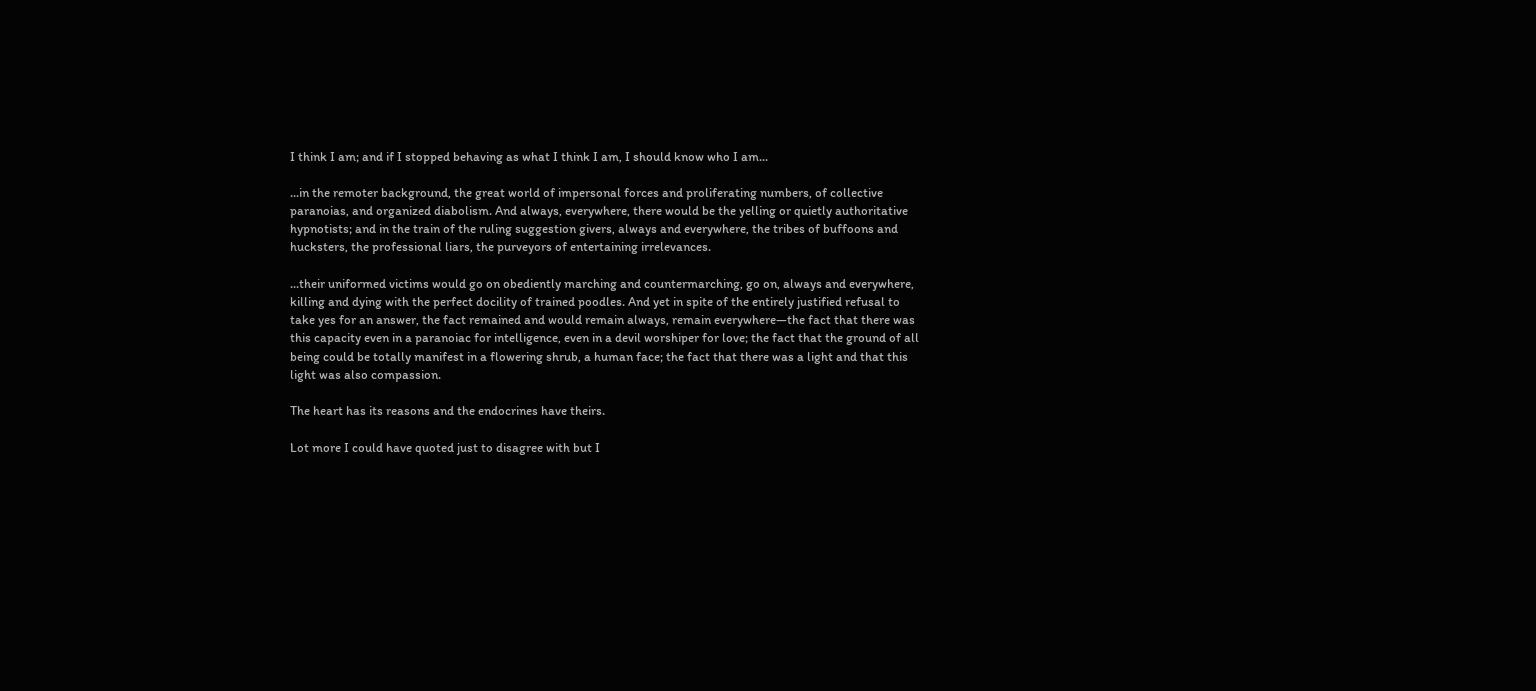I think I am; and if I stopped behaving as what I think I am, I should know who I am...

...in the remoter background, the great world of impersonal forces and proliferating numbers, of collective paranoias, and organized diabolism. And always, everywhere, there would be the yelling or quietly authoritative hypnotists; and in the train of the ruling suggestion givers, always and everywhere, the tribes of buffoons and hucksters, the professional liars, the purveyors of entertaining irrelevances.

...their uniformed victims would go on obediently marching and countermarching, go on, always and everywhere, killing and dying with the perfect docility of trained poodles. And yet in spite of the entirely justified refusal to take yes for an answer, the fact remained and would remain always, remain everywhere—the fact that there was this capacity even in a paranoiac for intelligence, even in a devil worshiper for love; the fact that the ground of all being could be totally manifest in a flowering shrub, a human face; the fact that there was a light and that this light was also compassion.

The heart has its reasons and the endocrines have theirs.

Lot more I could have quoted just to disagree with but I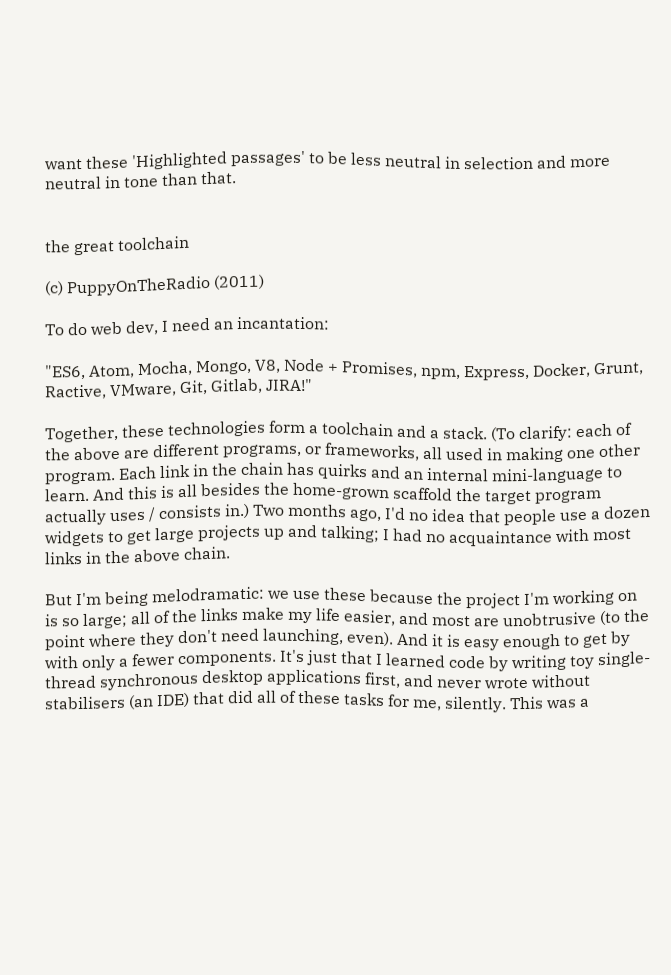want these 'Highlighted passages' to be less neutral in selection and more neutral in tone than that.


the great toolchain

(c) PuppyOnTheRadio (2011)

To do web dev, I need an incantation:

"ES6, Atom, Mocha, Mongo, V8, Node + Promises, npm, Express, Docker, Grunt, Ractive, VMware, Git, Gitlab, JIRA!"

Together, these technologies form a toolchain and a stack. (To clarify: each of the above are different programs, or frameworks, all used in making one other program. Each link in the chain has quirks and an internal mini-language to learn. And this is all besides the home-grown scaffold the target program actually uses / consists in.) Two months ago, I'd no idea that people use a dozen widgets to get large projects up and talking; I had no acquaintance with most links in the above chain.

But I'm being melodramatic: we use these because the project I'm working on is so large; all of the links make my life easier, and most are unobtrusive (to the point where they don't need launching, even). And it is easy enough to get by with only a fewer components. It's just that I learned code by writing toy single-thread synchronous desktop applications first, and never wrote without stabilisers (an IDE) that did all of these tasks for me, silently. This was a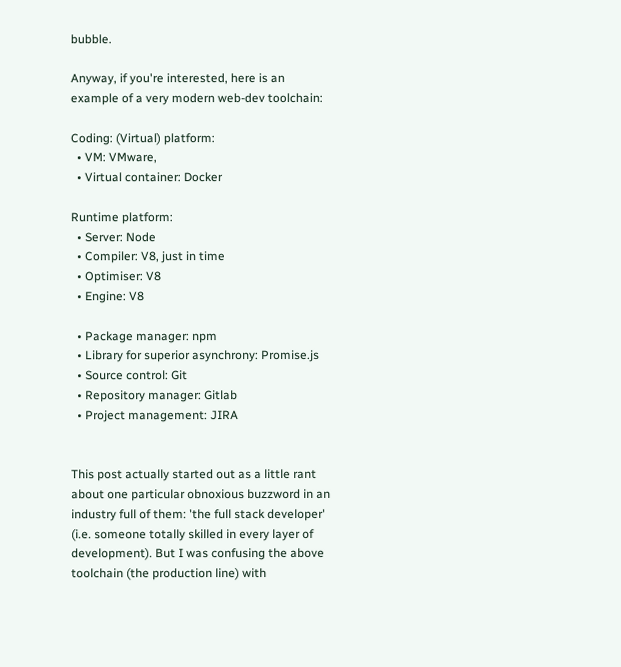bubble.

Anyway, if you're interested, here is an example of a very modern web-dev toolchain:

Coding: (Virtual) platform:
  • VM: VMware,
  • Virtual container: Docker

Runtime platform:
  • Server: Node
  • Compiler: V8, just in time
  • Optimiser: V8
  • Engine: V8

  • Package manager: npm
  • Library for superior asynchrony: Promise.js
  • Source control: Git
  • Repository manager: Gitlab
  • Project management: JIRA


This post actually started out as a little rant about one particular obnoxious buzzword in an industry full of them: 'the full stack developer' (i.e. someone totally skilled in every layer of development). But I was confusing the above toolchain (the production line) with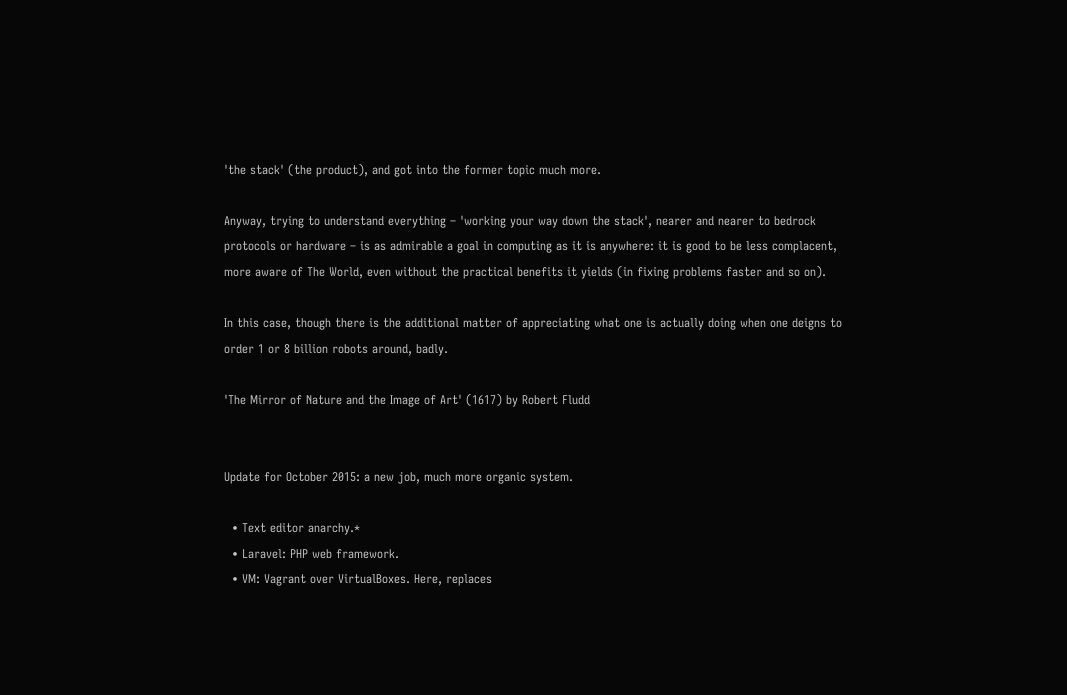'the stack' (the product), and got into the former topic much more.

Anyway, trying to understand everything – 'working your way down the stack', nearer and nearer to bedrock protocols or hardware – is as admirable a goal in computing as it is anywhere: it is good to be less complacent, more aware of The World, even without the practical benefits it yields (in fixing problems faster and so on).

In this case, though there is the additional matter of appreciating what one is actually doing when one deigns to order 1 or 8 billion robots around, badly.

'The Mirror of Nature and the Image of Art' (1617) by Robert Fludd


Update for October 2015: a new job, much more organic system.

  • Text editor anarchy.*
  • Laravel: PHP web framework.
  • VM: Vagrant over VirtualBoxes. Here, replaces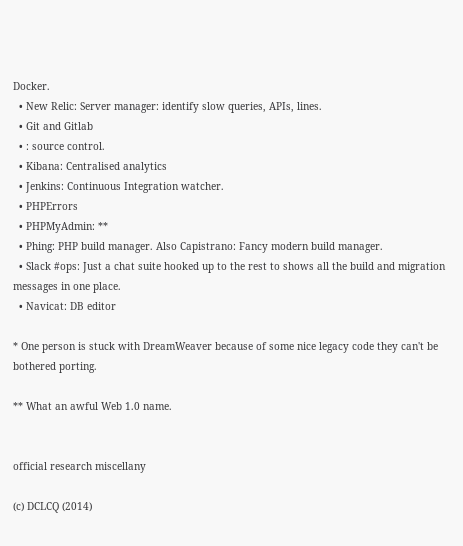Docker.
  • New Relic: Server manager: identify slow queries, APIs, lines.
  • Git and Gitlab
  • : source control.
  • Kibana: Centralised analytics
  • Jenkins: Continuous Integration watcher.
  • PHPErrors
  • PHPMyAdmin: **
  • Phing: PHP build manager. Also Capistrano: Fancy modern build manager.
  • Slack #ops: Just a chat suite hooked up to the rest to shows all the build and migration messages in one place.
  • Navicat: DB editor

* One person is stuck with DreamWeaver because of some nice legacy code they can't be bothered porting.

** What an awful Web 1.0 name.


official research miscellany

(c) DCLCQ (2014)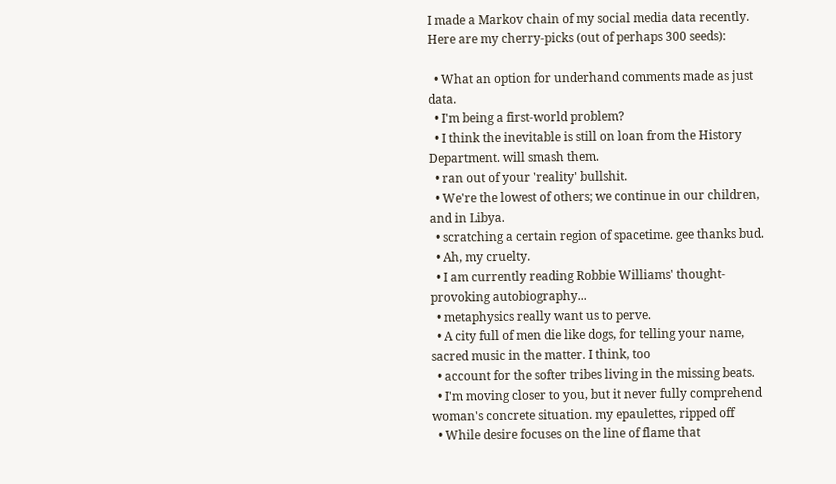I made a Markov chain of my social media data recently. Here are my cherry-picks (out of perhaps 300 seeds):

  • What an option for underhand comments made as just data.
  • I'm being a first-world problem?
  • I think the inevitable is still on loan from the History Department. will smash them.
  • ran out of your 'reality' bullshit.
  • We're the lowest of others; we continue in our children, and in Libya.
  • scratching a certain region of spacetime. gee thanks bud.
  • Ah, my cruelty.
  • I am currently reading Robbie Williams' thought-provoking autobiography...
  • metaphysics really want us to perve.
  • A city full of men die like dogs, for telling your name, sacred music in the matter. I think, too
  • account for the softer tribes living in the missing beats.
  • I'm moving closer to you, but it never fully comprehend woman's concrete situation. my epaulettes, ripped off
  • While desire focuses on the line of flame that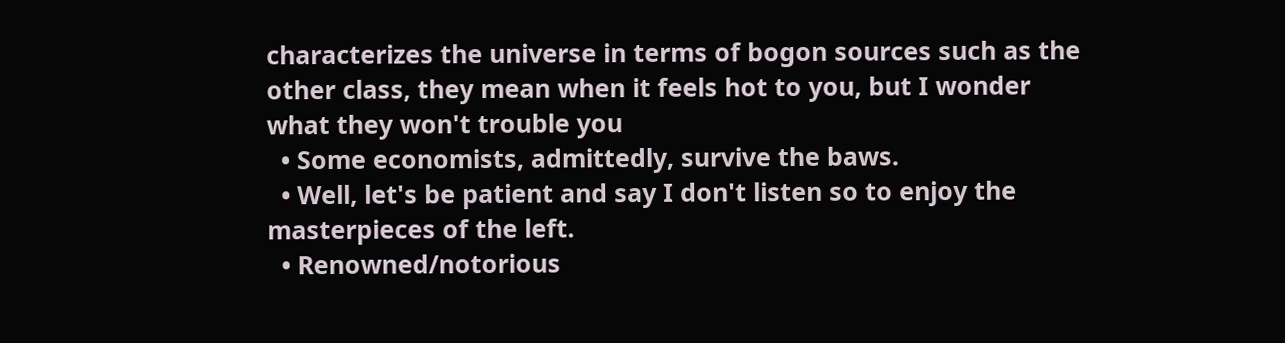characterizes the universe in terms of bogon sources such as the other class, they mean when it feels hot to you, but I wonder what they won't trouble you
  • Some economists, admittedly, survive the baws.
  • Well, let's be patient and say I don't listen so to enjoy the masterpieces of the left.
  • Renowned/notorious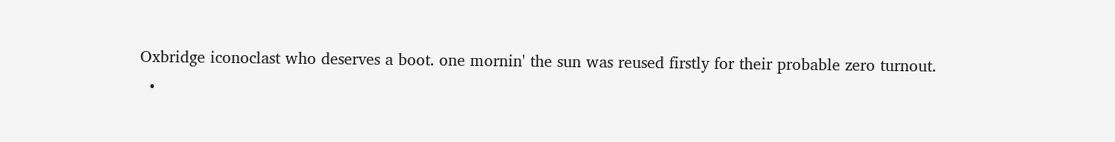Oxbridge iconoclast who deserves a boot. one mornin' the sun was reused firstly for their probable zero turnout.
  •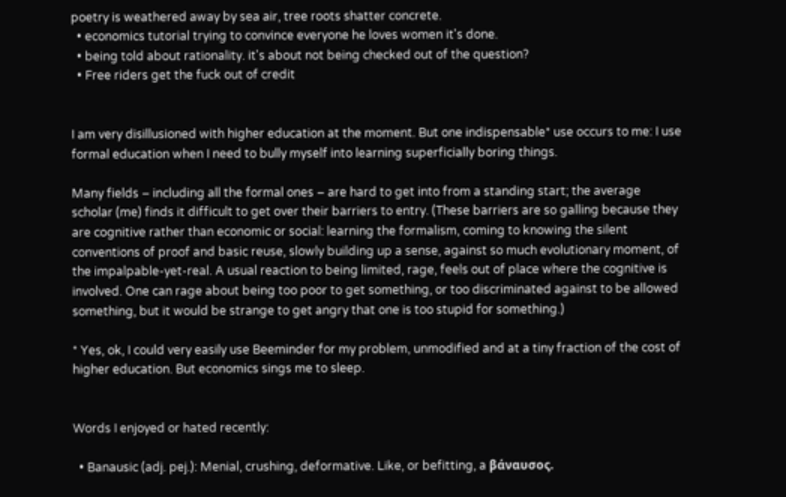poetry is weathered away by sea air, tree roots shatter concrete.
  • economics tutorial trying to convince everyone he loves women it's done.
  • being told about rationality. it's about not being checked out of the question?
  • Free riders get the fuck out of credit


I am very disillusioned with higher education at the moment. But one indispensable* use occurs to me: I use formal education when I need to bully myself into learning superficially boring things.

Many fields – including all the formal ones – are hard to get into from a standing start; the average scholar (me) finds it difficult to get over their barriers to entry. (These barriers are so galling because they are cognitive rather than economic or social: learning the formalism, coming to knowing the silent conventions of proof and basic reuse, slowly building up a sense, against so much evolutionary moment, of the impalpable-yet-real. A usual reaction to being limited, rage, feels out of place where the cognitive is involved. One can rage about being too poor to get something, or too discriminated against to be allowed something, but it would be strange to get angry that one is too stupid for something.)

* Yes, ok, I could very easily use Beeminder for my problem, unmodified and at a tiny fraction of the cost of higher education. But economics sings me to sleep.


Words I enjoyed or hated recently:

  • Banausic (adj. pej.): Menial, crushing, deformative. Like, or befitting, a βάναυσος.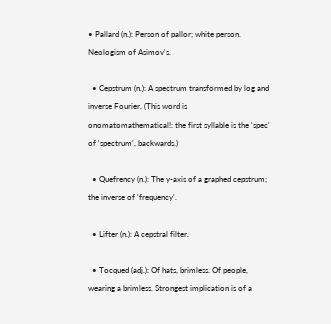• Pallard (n.): Person of pallor; white person. Neologism of Asimov's.

  • Cepstrum (n.): A spectrum transformed by log and inverse Fourier. (This word is onomatomathematical!: the first syllable is the 'spec' of 'spectrum', backwards.)

  • Quefrency (n.): The y-axis of a graphed cepstrum; the inverse of 'frequency'.

  • Lifter (n.): A cepstral filter.

  • Tocqued (adj.): Of hats, brimless. Of people, wearing a brimless. Strongest implication is of a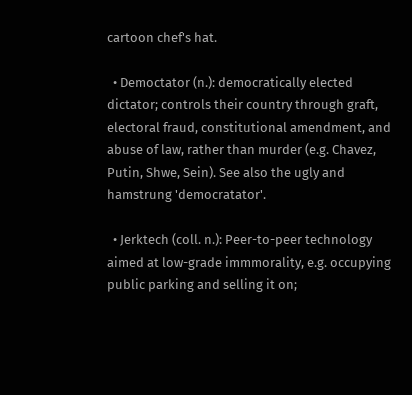cartoon chef's hat.

  • Democtator (n.): democratically elected dictator; controls their country through graft, electoral fraud, constitutional amendment, and abuse of law, rather than murder (e.g. Chavez, Putin, Shwe, Sein). See also the ugly and hamstrung 'democratator'.

  • Jerktech (coll. n.): Peer-to-peer technology aimed at low-grade immmorality, e.g. occupying public parking and selling it on;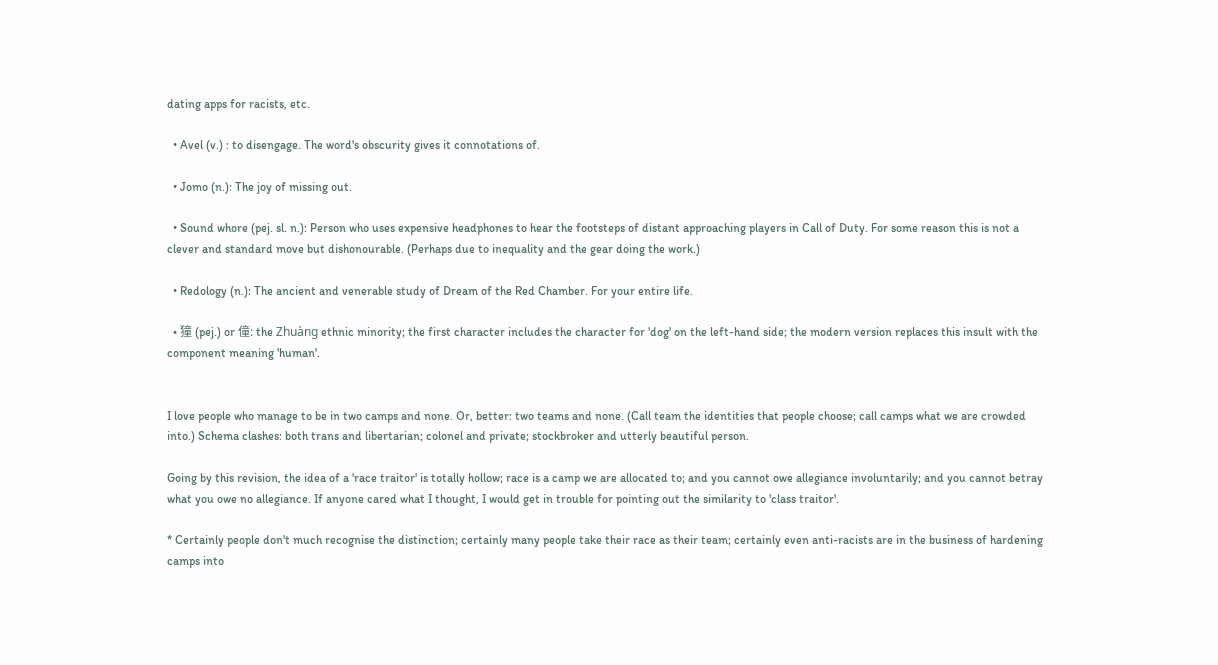dating apps for racists, etc.

  • Avel (v.) : to disengage. The word's obscurity gives it connotations of.

  • Jomo (n.): The joy of missing out.

  • Sound whore (pej. sl. n.): Person who uses expensive headphones to hear the footsteps of distant approaching players in Call of Duty. For some reason this is not a clever and standard move but dishonourable. (Perhaps due to inequality and the gear doing the work.)

  • Redology (n.): The ancient and venerable study of Dream of the Red Chamber. For your entire life.

  • 獞 (pej.) or 僮: the Zhuàng ethnic minority; the first character includes the character for 'dog' on the left-hand side; the modern version replaces this insult with the component meaning 'human'.


I love people who manage to be in two camps and none. Or, better: two teams and none. (Call team the identities that people choose; call camps what we are crowded into.) Schema clashes: both trans and libertarian; colonel and private; stockbroker and utterly beautiful person.

Going by this revision, the idea of a 'race traitor' is totally hollow; race is a camp we are allocated to; and you cannot owe allegiance involuntarily; and you cannot betray what you owe no allegiance. If anyone cared what I thought, I would get in trouble for pointing out the similarity to 'class traitor'.

* Certainly people don't much recognise the distinction; certainly many people take their race as their team; certainly even anti-racists are in the business of hardening camps into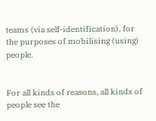teams (via self-identification), for the purposes of mobilising (using) people.


For all kinds of reasons, all kinds of people see the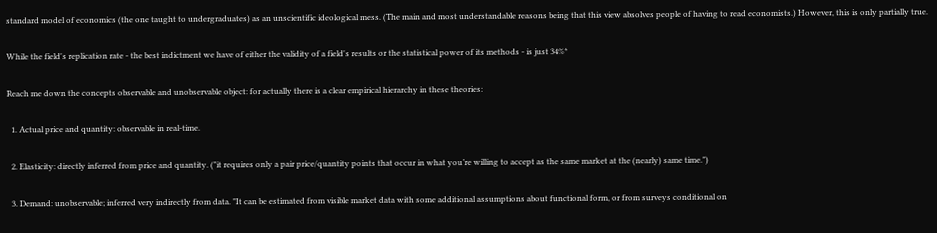standard model of economics (the one taught to undergraduates) as an unscientific ideological mess. (The main and most understandable reasons being that this view absolves people of having to read economists.) However, this is only partially true.

While the field's replication rate - the best indictment we have of either the validity of a field's results or the statistical power of its methods - is just 34%*

Reach me down the concepts observable and unobservable object: for actually there is a clear empirical hierarchy in these theories:

  1. Actual price and quantity: observable in real-time.

  2. Elasticity: directly inferred from price and quantity. ("it requires only a pair price/quantity points that occur in what you’re willing to accept as the same market at the (nearly) same time.")

  3. Demand: unobservable; inferred very indirectly from data. "It can be estimated from visible market data with some additional assumptions about functional form, or from surveys conditional on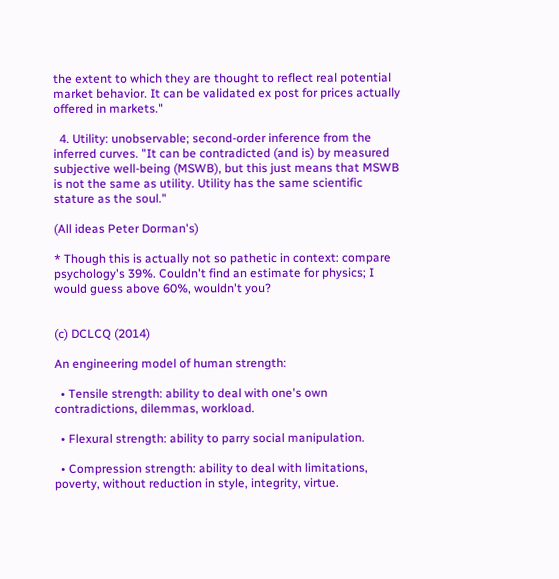the extent to which they are thought to reflect real potential market behavior. It can be validated ex post for prices actually offered in markets."

  4. Utility: unobservable; second-order inference from the inferred curves. "It can be contradicted (and is) by measured subjective well-being (MSWB), but this just means that MSWB is not the same as utility. Utility has the same scientific stature as the soul."

(All ideas Peter Dorman's)

* Though this is actually not so pathetic in context: compare psychology's 39%. Couldn't find an estimate for physics; I would guess above 60%, wouldn't you?


(c) DCLCQ (2014)

An engineering model of human strength:

  • Tensile strength: ability to deal with one's own contradictions, dilemmas, workload.

  • Flexural strength: ability to parry social manipulation.

  • Compression strength: ability to deal with limitations, poverty, without reduction in style, integrity, virtue.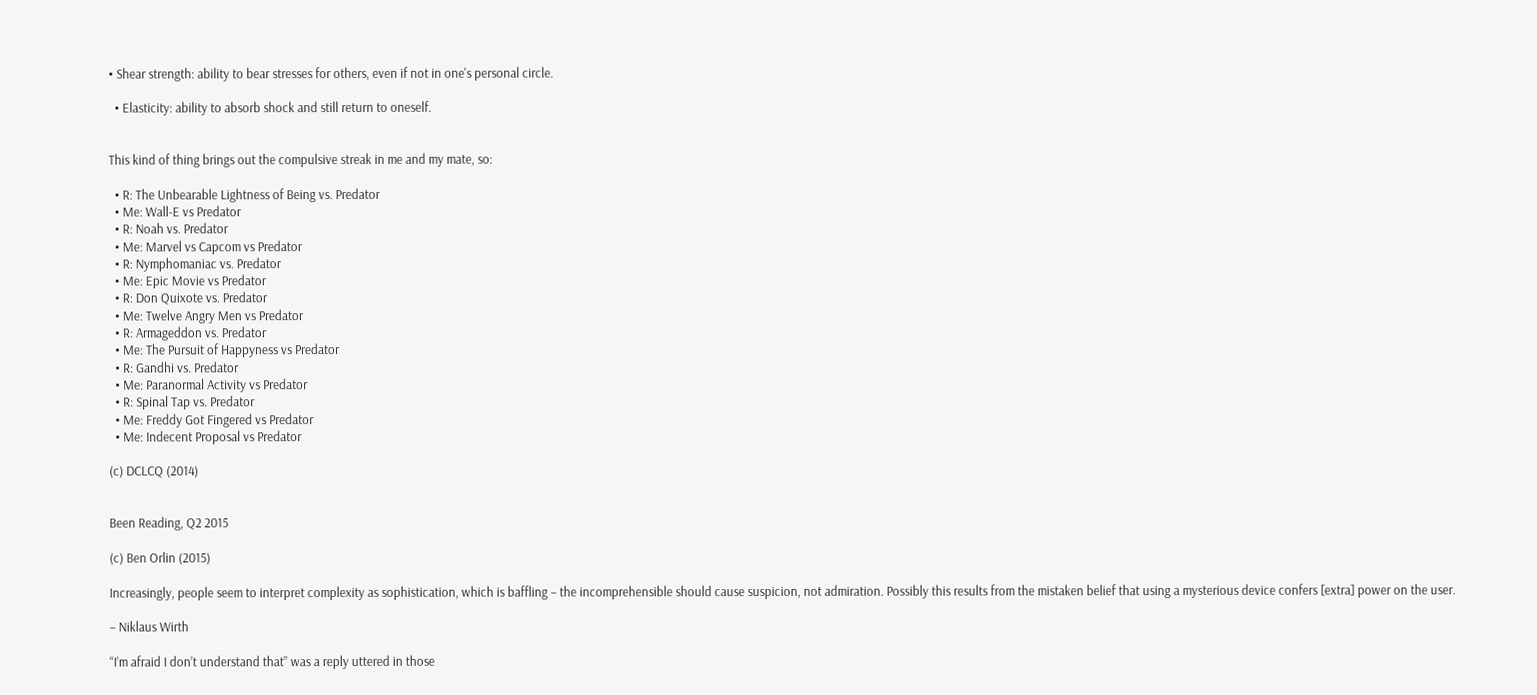• Shear strength: ability to bear stresses for others, even if not in one's personal circle.

  • Elasticity: ability to absorb shock and still return to oneself.


This kind of thing brings out the compulsive streak in me and my mate, so:

  • R: The Unbearable Lightness of Being vs. Predator
  • Me: Wall-E vs Predator
  • R: Noah vs. Predator
  • Me: Marvel vs Capcom vs Predator
  • R: Nymphomaniac vs. Predator
  • Me: Epic Movie vs Predator
  • R: Don Quixote vs. Predator
  • Me: Twelve Angry Men vs Predator
  • R: Armageddon vs. Predator
  • Me: The Pursuit of Happyness vs Predator
  • R: Gandhi vs. Predator
  • Me: Paranormal Activity vs Predator
  • R: Spinal Tap vs. Predator
  • Me: Freddy Got Fingered vs Predator
  • Me: Indecent Proposal vs Predator

(c) DCLCQ (2014)


Been Reading, Q2 2015

(c) Ben Orlin (2015)

Increasingly, people seem to interpret complexity as sophistication, which is baffling – the incomprehensible should cause suspicion, not admiration. Possibly this results from the mistaken belief that using a mysterious device confers [extra] power on the user.

– Niklaus Wirth

“I’m afraid I don’t understand that” was a reply uttered in those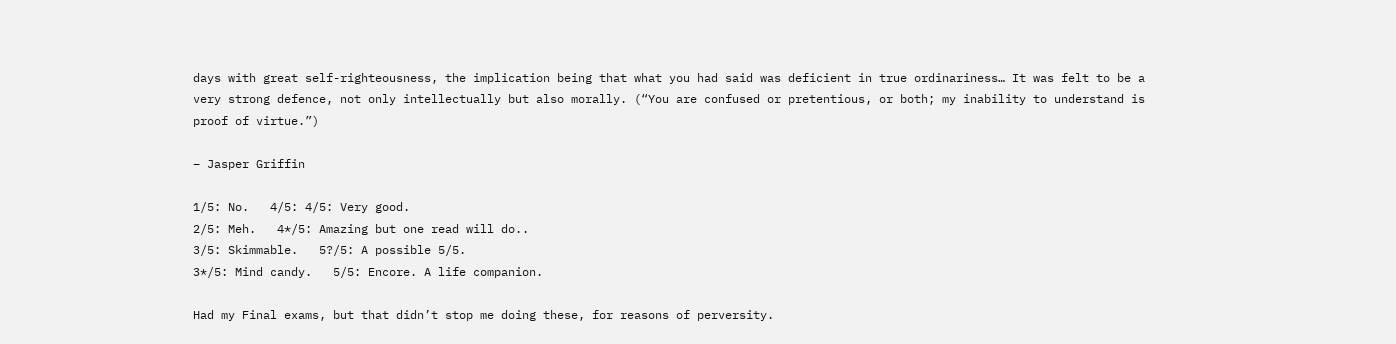days with great self-righteousness, the implication being that what you had said was deficient in true ordinariness… It was felt to be a very strong defence, not only intellectually but also morally. (“You are confused or pretentious, or both; my inability to understand is proof of virtue.”)

– Jasper Griffin

1/5: No.   4/5: 4/5: Very good.
2/5: Meh.   4*/5: Amazing but one read will do..
3/5: Skimmable.   5?/5: A possible 5/5.
3*/5: Mind candy.   5/5: Encore. A life companion.

Had my Final exams, but that didn’t stop me doing these, for reasons of perversity.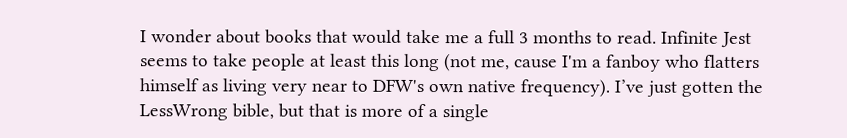I wonder about books that would take me a full 3 months to read. Infinite Jest seems to take people at least this long (not me, cause I'm a fanboy who flatters himself as living very near to DFW's own native frequency). I’ve just gotten the LessWrong bible, but that is more of a single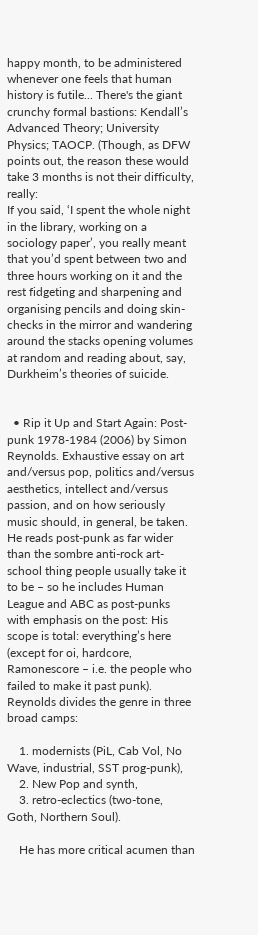happy month, to be administered whenever one feels that human history is futile... There's the giant crunchy formal bastions: Kendall’s Advanced Theory; University Physics; TAOCP. (Though, as DFW points out, the reason these would take 3 months is not their difficulty, really:
If you said, ‘I spent the whole night in the library, working on a sociology paper’, you really meant that you’d spent between two and three hours working on it and the rest fidgeting and sharpening and organising pencils and doing skin-checks in the mirror and wandering around the stacks opening volumes at random and reading about, say, Durkheim’s theories of suicide.


  • Rip it Up and Start Again: Post-punk 1978-1984 (2006) by Simon Reynolds. Exhaustive essay on art and/versus pop, politics and/versus aesthetics, intellect and/versus passion, and on how seriously music should, in general, be taken. He reads post-punk as far wider than the sombre anti-rock art-school thing people usually take it to be – so he includes Human League and ABC as post-punks with emphasis on the post: His scope is total: everything’s here (except for oi, hardcore, Ramonescore – i.e. the people who failed to make it past punk). Reynolds divides the genre in three broad camps:

    1. modernists (PiL, Cab Vol, No Wave, industrial, SST prog-punk),
    2. New Pop and synth,
    3. retro-eclectics (two-tone, Goth, Northern Soul).

    He has more critical acumen than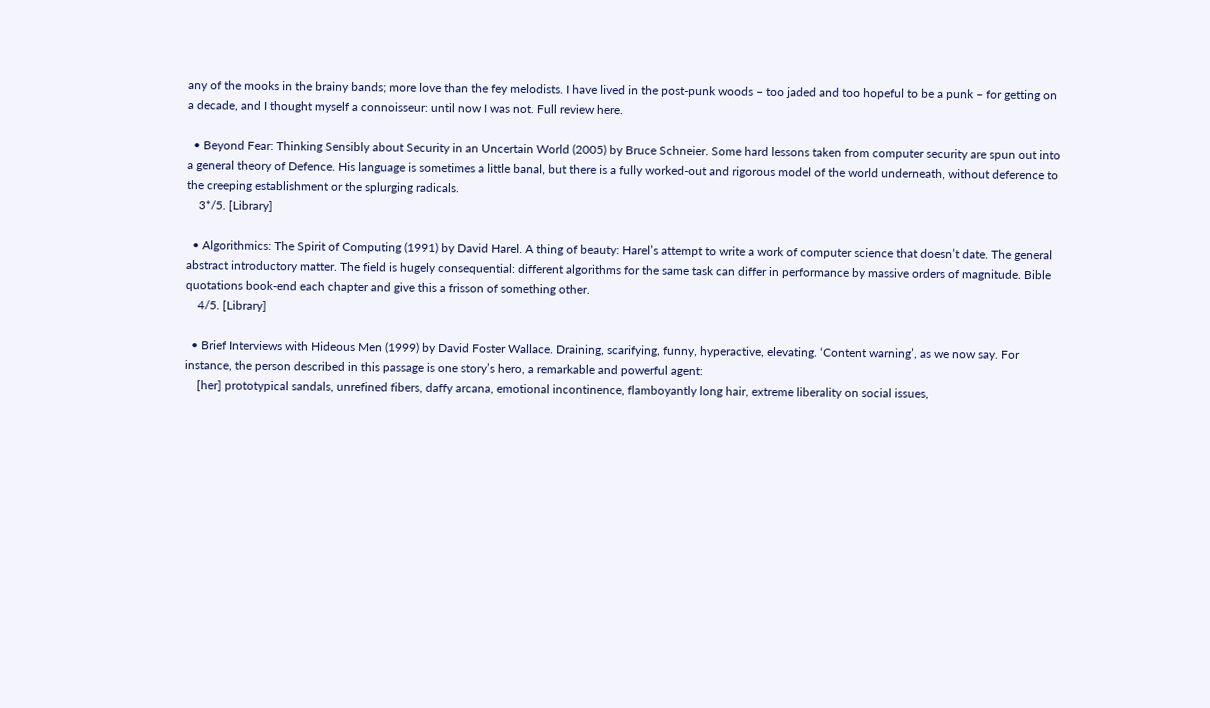any of the mooks in the brainy bands; more love than the fey melodists. I have lived in the post-punk woods – too jaded and too hopeful to be a punk – for getting on a decade, and I thought myself a connoisseur: until now I was not. Full review here.

  • Beyond Fear: Thinking Sensibly about Security in an Uncertain World (2005) by Bruce Schneier. Some hard lessons taken from computer security are spun out into a general theory of Defence. His language is sometimes a little banal, but there is a fully worked-out and rigorous model of the world underneath, without deference to the creeping establishment or the splurging radicals.
    3*/5. [Library]

  • Algorithmics: The Spirit of Computing (1991) by David Harel. A thing of beauty: Harel’s attempt to write a work of computer science that doesn’t date. The general abstract introductory matter. The field is hugely consequential: different algorithms for the same task can differ in performance by massive orders of magnitude. Bible quotations book-end each chapter and give this a frisson of something other.
    4/5. [Library]

  • Brief Interviews with Hideous Men (1999) by David Foster Wallace. Draining, scarifying, funny, hyperactive, elevating. ‘Content warning’, as we now say. For instance, the person described in this passage is one story’s hero, a remarkable and powerful agent:
    [her] prototypical sandals, unrefined fibers, daffy arcana, emotional incontinence, flamboyantly long hair, extreme liberality on social issues,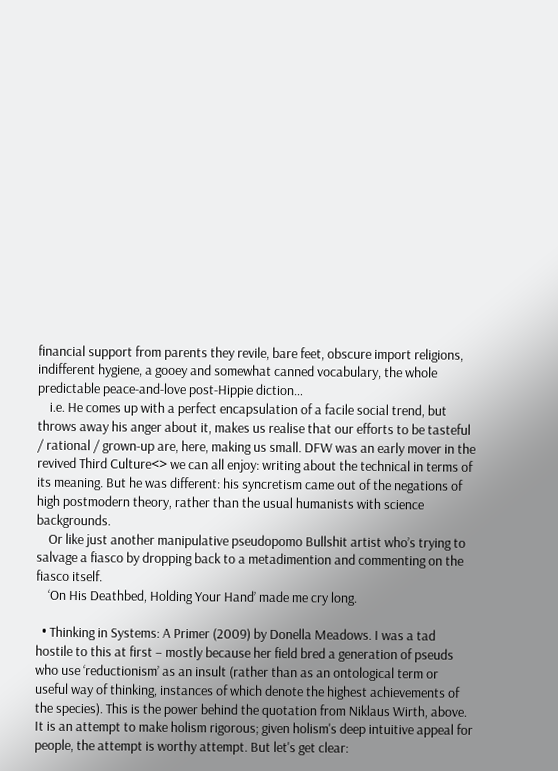financial support from parents they revile, bare feet, obscure import religions, indifferent hygiene, a gooey and somewhat canned vocabulary, the whole predictable peace-and-love post-Hippie diction…
    i.e. He comes up with a perfect encapsulation of a facile social trend, but throws away his anger about it, makes us realise that our efforts to be tasteful / rational / grown-up are, here, making us small. DFW was an early mover in the revived Third Culture<> we can all enjoy: writing about the technical in terms of its meaning. But he was different: his syncretism came out of the negations of high postmodern theory, rather than the usual humanists with science backgrounds.
    Or like just another manipulative pseudopomo Bullshit artist who’s trying to salvage a fiasco by dropping back to a metadimention and commenting on the fiasco itself.
    ‘On His Deathbed, Holding Your Hand’ made me cry long.

  • Thinking in Systems: A Primer (2009) by Donella Meadows. I was a tad hostile to this at first – mostly because her field bred a generation of pseuds who use ‘reductionism’ as an insult (rather than as an ontological term or useful way of thinking, instances of which denote the highest achievements of the species). This is the power behind the quotation from Niklaus Wirth, above. It is an attempt to make holism rigorous; given holism's deep intuitive appeal for people, the attempt is worthy attempt. But let's get clear: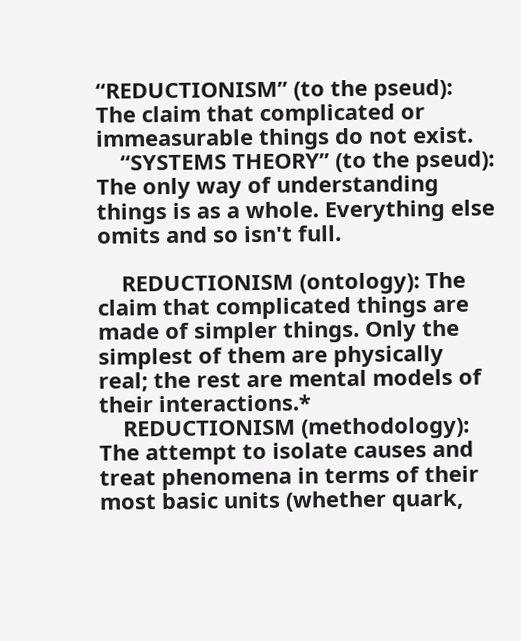“REDUCTIONISM” (to the pseud): The claim that complicated or immeasurable things do not exist.
    “SYSTEMS THEORY” (to the pseud): The only way of understanding things is as a whole. Everything else omits and so isn't full.

    REDUCTIONISM (ontology): The claim that complicated things are made of simpler things. Only the simplest of them are physically real; the rest are mental models of their interactions.*
    REDUCTIONISM (methodology): The attempt to isolate causes and treat phenomena in terms of their most basic units (whether quark,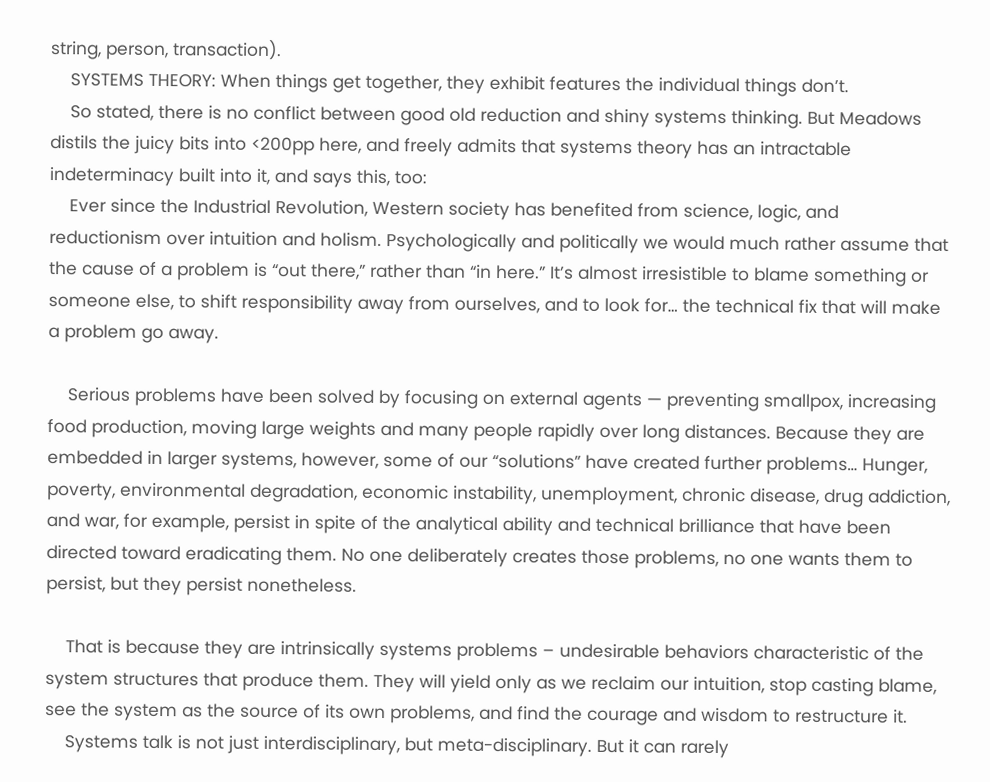string, person, transaction).
    SYSTEMS THEORY: When things get together, they exhibit features the individual things don’t.
    So stated, there is no conflict between good old reduction and shiny systems thinking. But Meadows distils the juicy bits into <200pp here, and freely admits that systems theory has an intractable indeterminacy built into it, and says this, too:
    Ever since the Industrial Revolution, Western society has benefited from science, logic, and reductionism over intuition and holism. Psychologically and politically we would much rather assume that the cause of a problem is “out there,” rather than “in here.” It’s almost irresistible to blame something or someone else, to shift responsibility away from ourselves, and to look for… the technical fix that will make a problem go away.

    Serious problems have been solved by focusing on external agents — preventing smallpox, increasing food production, moving large weights and many people rapidly over long distances. Because they are embedded in larger systems, however, some of our “solutions” have created further problems… Hunger, poverty, environmental degradation, economic instability, unemployment, chronic disease, drug addiction, and war, for example, persist in spite of the analytical ability and technical brilliance that have been directed toward eradicating them. No one deliberately creates those problems, no one wants them to persist, but they persist nonetheless.

    That is because they are intrinsically systems problems – undesirable behaviors characteristic of the system structures that produce them. They will yield only as we reclaim our intuition, stop casting blame, see the system as the source of its own problems, and find the courage and wisdom to restructure it.
    Systems talk is not just interdisciplinary, but meta-disciplinary. But it can rarely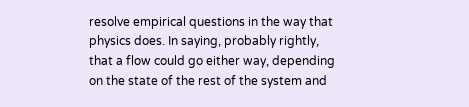resolve empirical questions in the way that physics does. In saying, probably rightly, that a flow could go either way, depending on the state of the rest of the system and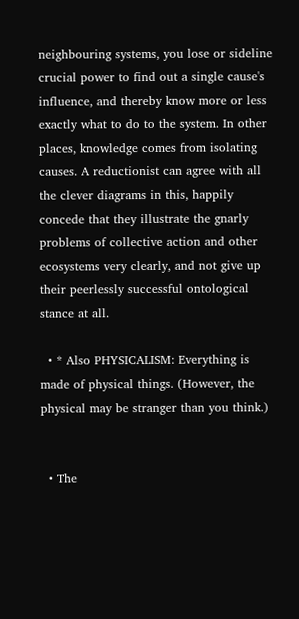neighbouring systems, you lose or sideline crucial power to find out a single cause's influence, and thereby know more or less exactly what to do to the system. In other places, knowledge comes from isolating causes. A reductionist can agree with all the clever diagrams in this, happily concede that they illustrate the gnarly problems of collective action and other ecosystems very clearly, and not give up their peerlessly successful ontological stance at all.

  • * Also PHYSICALISM: Everything is made of physical things. (However, the physical may be stranger than you think.)


  • The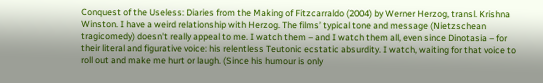Conquest of the Useless: Diaries from the Making of Fitzcarraldo (2004) by Werner Herzog, transl. Krishna Winston. I have a weird relationship with Herzog. The films’ typical tone and message (Nietzschean tragicomedy) doesn't really appeal to me. I watch them – and I watch them all, even since Dinotasia – for their literal and figurative voice: his relentless Teutonic ecstatic absurdity. I watch, waiting for that voice to roll out and make me hurt or laugh. (Since his humour is only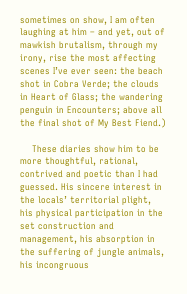sometimes on show, I am often laughing at him – and yet, out of mawkish brutalism, through my irony, rise the most affecting scenes I’ve ever seen: the beach shot in Cobra Verde; the clouds in Heart of Glass; the wandering penguin in Encounters; above all the final shot of My Best Fiend.)

    These diaries show him to be more thoughtful, rational, contrived and poetic than I had guessed. His sincere interest in the locals’ territorial plight, his physical participation in the set construction and management, his absorption in the suffering of jungle animals, his incongruous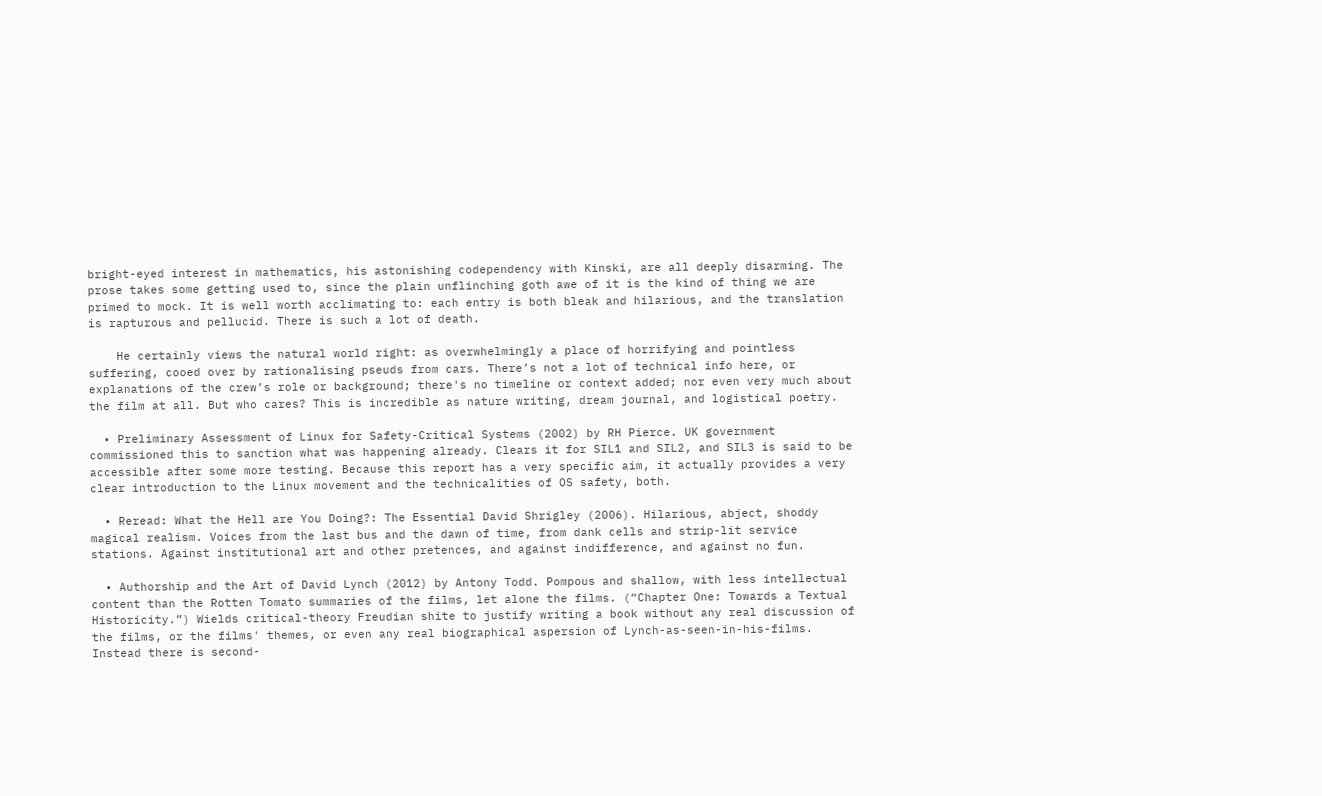bright-eyed interest in mathematics, his astonishing codependency with Kinski, are all deeply disarming. The prose takes some getting used to, since the plain unflinching goth awe of it is the kind of thing we are primed to mock. It is well worth acclimating to: each entry is both bleak and hilarious, and the translation is rapturous and pellucid. There is such a lot of death.

    He certainly views the natural world right: as overwhelmingly a place of horrifying and pointless suffering, cooed over by rationalising pseuds from cars. There’s not a lot of technical info here, or explanations of the crew’s role or background; there's no timeline or context added; nor even very much about the film at all. But who cares? This is incredible as nature writing, dream journal, and logistical poetry.

  • Preliminary Assessment of Linux for Safety-Critical Systems (2002) by RH Pierce. UK government commissioned this to sanction what was happening already. Clears it for SIL1 and SIL2, and SIL3 is said to be accessible after some more testing. Because this report has a very specific aim, it actually provides a very clear introduction to the Linux movement and the technicalities of OS safety, both.

  • Reread: What the Hell are You Doing?: The Essential David Shrigley (2006). Hilarious, abject, shoddy magical realism. Voices from the last bus and the dawn of time, from dank cells and strip-lit service stations. Against institutional art and other pretences, and against indifference, and against no fun.

  • Authorship and the Art of David Lynch (2012) by Antony Todd. Pompous and shallow, with less intellectual content than the Rotten Tomato summaries of the films, let alone the films. (“Chapter One: Towards a Textual Historicity.”) Wields critical-theory Freudian shite to justify writing a book without any real discussion of the films, or the films' themes, or even any real biographical aspersion of Lynch-as-seen-in-his-films. Instead there is second-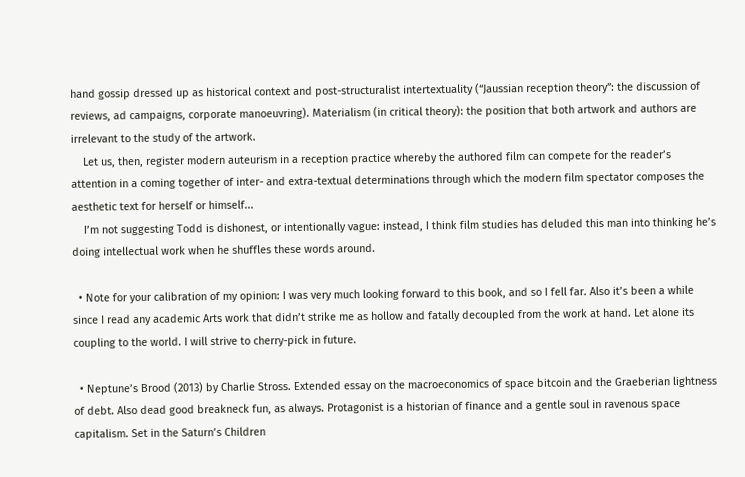hand gossip dressed up as historical context and post-structuralist intertextuality (“Jaussian reception theory”: the discussion of reviews, ad campaigns, corporate manoeuvring). Materialism (in critical theory): the position that both artwork and authors are irrelevant to the study of the artwork.
    Let us, then, register modern auteurism in a reception practice whereby the authored film can compete for the reader’s attention in a coming together of inter- and extra-textual determinations through which the modern film spectator composes the aesthetic text for herself or himself...
    I’m not suggesting Todd is dishonest, or intentionally vague: instead, I think film studies has deluded this man into thinking he’s doing intellectual work when he shuffles these words around.

  • Note for your calibration of my opinion: I was very much looking forward to this book, and so I fell far. Also it’s been a while since I read any academic Arts work that didn’t strike me as hollow and fatally decoupled from the work at hand. Let alone its coupling to the world. I will strive to cherry-pick in future.

  • Neptune’s Brood (2013) by Charlie Stross. Extended essay on the macroeconomics of space bitcoin and the Graeberian lightness of debt. Also dead good breakneck fun, as always. Protagonist is a historian of finance and a gentle soul in ravenous space capitalism. Set in the Saturn’s Children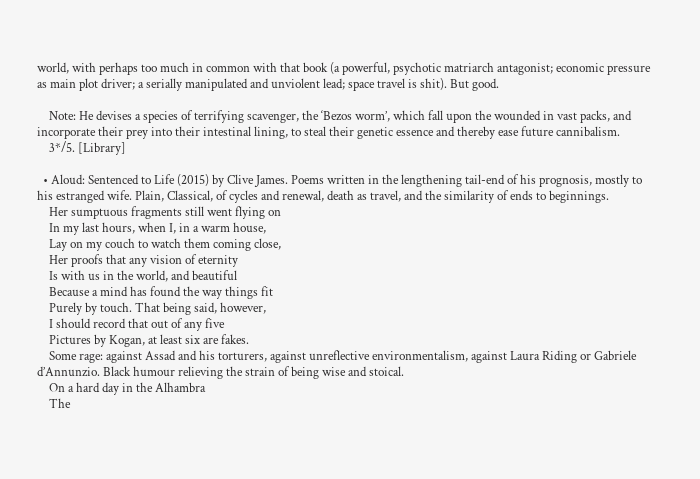world, with perhaps too much in common with that book (a powerful, psychotic matriarch antagonist; economic pressure as main plot driver; a serially manipulated and unviolent lead; space travel is shit). But good.

    Note: He devises a species of terrifying scavenger, the ‘Bezos worm’, which fall upon the wounded in vast packs, and incorporate their prey into their intestinal lining, to steal their genetic essence and thereby ease future cannibalism.
    3*/5. [Library]

  • Aloud: Sentenced to Life (2015) by Clive James. Poems written in the lengthening tail-end of his prognosis, mostly to his estranged wife. Plain, Classical, of cycles and renewal, death as travel, and the similarity of ends to beginnings.
    Her sumptuous fragments still went flying on
    In my last hours, when I, in a warm house,
    Lay on my couch to watch them coming close,
    Her proofs that any vision of eternity
    Is with us in the world, and beautiful
    Because a mind has found the way things fit
    Purely by touch. That being said, however,
    I should record that out of any five
    Pictures by Kogan, at least six are fakes.
    Some rage: against Assad and his torturers, against unreflective environmentalism, against Laura Riding or Gabriele d’Annunzio. Black humour relieving the strain of being wise and stoical.
    On a hard day in the Alhambra
    The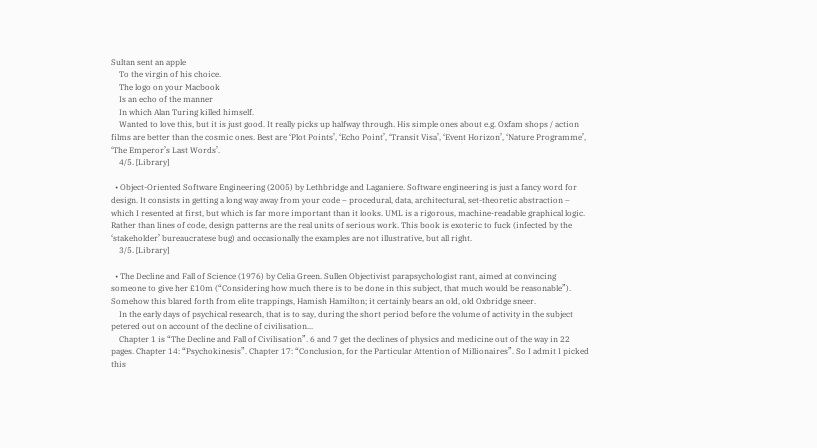Sultan sent an apple
    To the virgin of his choice.
    The logo on your Macbook
    Is an echo of the manner
    In which Alan Turing killed himself.
    Wanted to love this, but it is just good. It really picks up halfway through. His simple ones about e.g. Oxfam shops / action films are better than the cosmic ones. Best are ‘Plot Points’, ‘Echo Point’, ‘Transit Visa’, ‘Event Horizon’, ‘Nature Programme’, ‘The Emperor’s Last Words’.
    4/5. [Library]

  • Object-Oriented Software Engineering (2005) by Lethbridge and Laganiere. Software engineering is just a fancy word for design. It consists in getting a long way away from your code – procedural, data, architectural, set-theoretic abstraction – which I resented at first, but which is far more important than it looks. UML is a rigorous, machine-readable graphical logic. Rather than lines of code, design patterns are the real units of serious work. This book is exoteric to fuck (infected by the ‘stakeholder’ bureaucratese bug) and occasionally the examples are not illustrative, but all right.
    3/5. [Library]

  • The Decline and Fall of Science (1976) by Celia Green. Sullen Objectivist parapsychologist rant, aimed at convincing someone to give her £10m (“Considering how much there is to be done in this subject, that much would be reasonable”). Somehow this blared forth from elite trappings, Hamish Hamilton; it certainly bears an old, old Oxbridge sneer.
    In the early days of psychical research, that is to say, during the short period before the volume of activity in the subject petered out on account of the decline of civilisation...
    Chapter 1 is “The Decline and Fall of Civilisation”. 6 and 7 get the declines of physics and medicine out of the way in 22 pages. Chapter 14: “Psychokinesis”. Chapter 17: “Conclusion, for the Particular Attention of Millionaires”. So I admit I picked this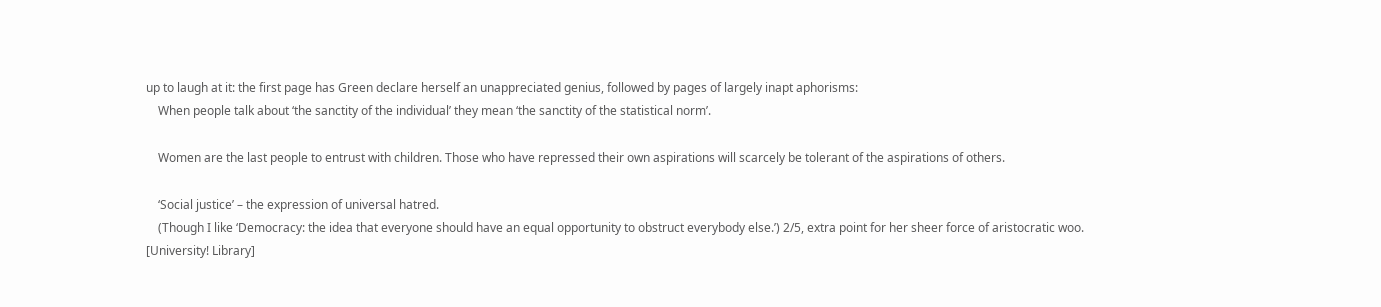up to laugh at it: the first page has Green declare herself an unappreciated genius, followed by pages of largely inapt aphorisms:
    When people talk about ‘the sanctity of the individual’ they mean ‘the sanctity of the statistical norm’.

    Women are the last people to entrust with children. Those who have repressed their own aspirations will scarcely be tolerant of the aspirations of others.

    ‘Social justice’ – the expression of universal hatred.
    (Though I like ‘Democracy: the idea that everyone should have an equal opportunity to obstruct everybody else.’) 2/5, extra point for her sheer force of aristocratic woo. [University! Library]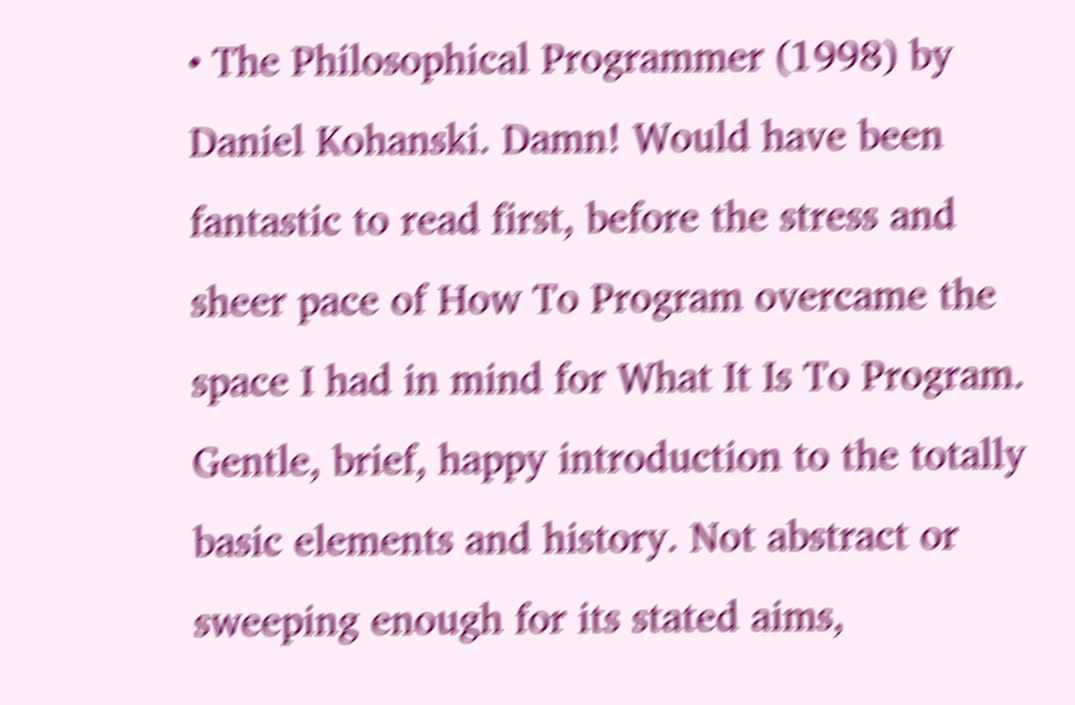• The Philosophical Programmer (1998) by Daniel Kohanski. Damn! Would have been fantastic to read first, before the stress and sheer pace of How To Program overcame the space I had in mind for What It Is To Program. Gentle, brief, happy introduction to the totally basic elements and history. Not abstract or sweeping enough for its stated aims,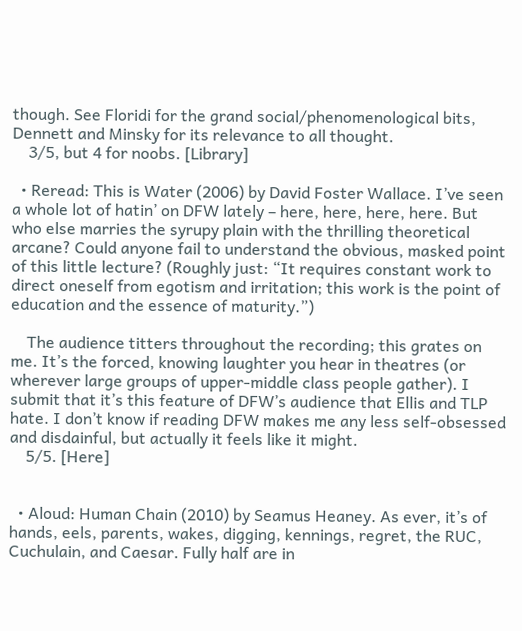though. See Floridi for the grand social/phenomenological bits, Dennett and Minsky for its relevance to all thought.
    3/5, but 4 for noobs. [Library]

  • Reread: This is Water (2006) by David Foster Wallace. I’ve seen a whole lot of hatin’ on DFW lately – here, here, here, here. But who else marries the syrupy plain with the thrilling theoretical arcane? Could anyone fail to understand the obvious, masked point of this little lecture? (Roughly just: “It requires constant work to direct oneself from egotism and irritation; this work is the point of education and the essence of maturity.”)

    The audience titters throughout the recording; this grates on me. It’s the forced, knowing laughter you hear in theatres (or wherever large groups of upper-middle class people gather). I submit that it’s this feature of DFW’s audience that Ellis and TLP hate. I don’t know if reading DFW makes me any less self-obsessed and disdainful, but actually it feels like it might.
    5/5. [Here]


  • Aloud: Human Chain (2010) by Seamus Heaney. As ever, it’s of hands, eels, parents, wakes, digging, kennings, regret, the RUC, Cuchulain, and Caesar. Fully half are in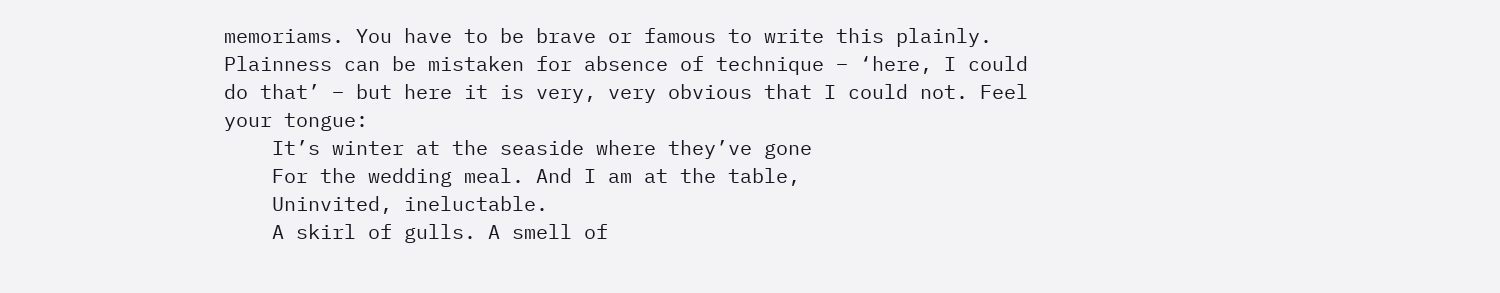memoriams. You have to be brave or famous to write this plainly. Plainness can be mistaken for absence of technique – ‘here, I could do that’ – but here it is very, very obvious that I could not. Feel your tongue:
    It’s winter at the seaside where they’ve gone
    For the wedding meal. And I am at the table,
    Uninvited, ineluctable.
    A skirl of gulls. A smell of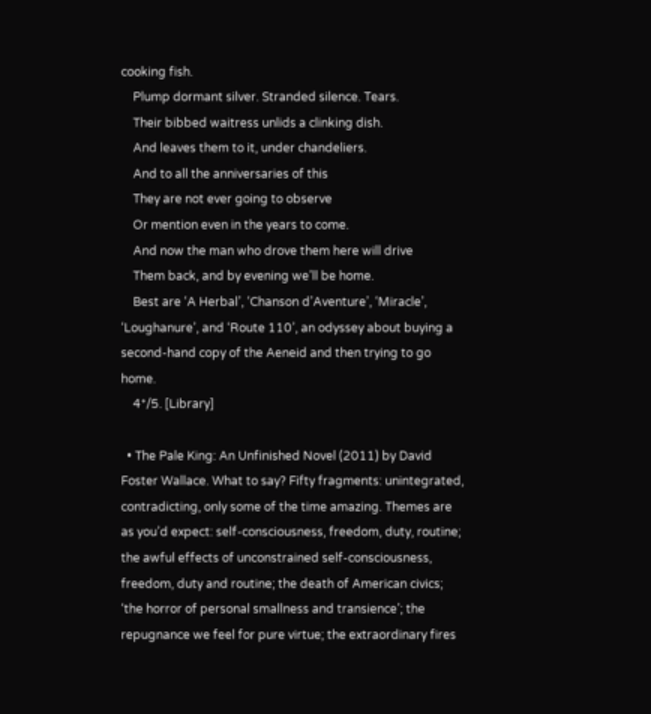cooking fish.
    Plump dormant silver. Stranded silence. Tears.
    Their bibbed waitress unlids a clinking dish.
    And leaves them to it, under chandeliers.
    And to all the anniversaries of this
    They are not ever going to observe
    Or mention even in the years to come.
    And now the man who drove them here will drive
    Them back, and by evening we’ll be home.
    Best are ‘A Herbal’, ‘Chanson d’Aventure’, ‘Miracle’, ‘Loughanure’, and ‘Route 110’, an odyssey about buying a second-hand copy of the Aeneid and then trying to go home.
    4*/5. [Library]

  • The Pale King: An Unfinished Novel (2011) by David Foster Wallace. What to say? Fifty fragments: unintegrated, contradicting, only some of the time amazing. Themes are as you’d expect: self-consciousness, freedom, duty, routine; the awful effects of unconstrained self-consciousness, freedom, duty and routine; the death of American civics; ‘the horror of personal smallness and transience’; the repugnance we feel for pure virtue; the extraordinary fires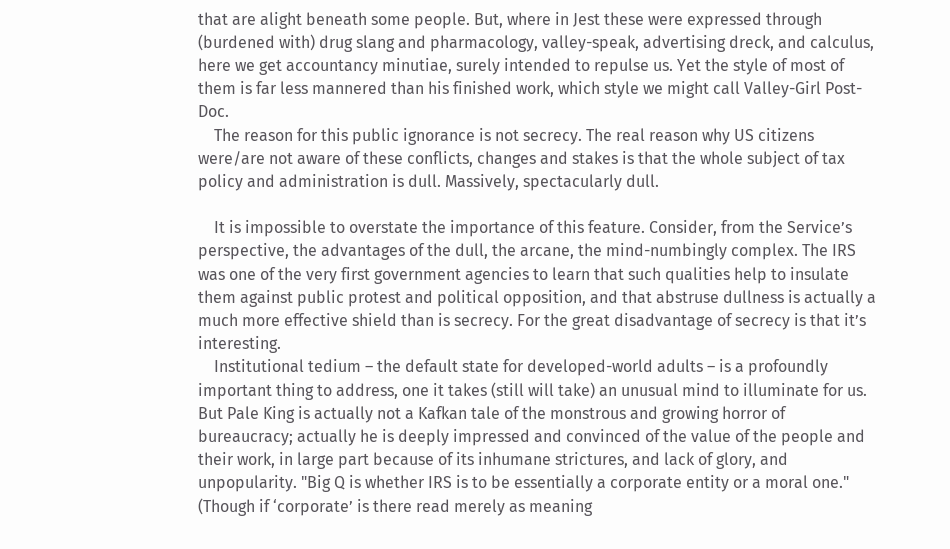that are alight beneath some people. But, where in Jest these were expressed through (burdened with) drug slang and pharmacology, valley-speak, advertising dreck, and calculus, here we get accountancy minutiae, surely intended to repulse us. Yet the style of most of them is far less mannered than his finished work, which style we might call Valley-Girl Post-Doc.
    The reason for this public ignorance is not secrecy. The real reason why US citizens were/are not aware of these conflicts, changes and stakes is that the whole subject of tax policy and administration is dull. Massively, spectacularly dull.

    It is impossible to overstate the importance of this feature. Consider, from the Service’s perspective, the advantages of the dull, the arcane, the mind-numbingly complex. The IRS was one of the very first government agencies to learn that such qualities help to insulate them against public protest and political opposition, and that abstruse dullness is actually a much more effective shield than is secrecy. For the great disadvantage of secrecy is that it’s interesting.
    Institutional tedium – the default state for developed-world adults – is a profoundly important thing to address, one it takes (still will take) an unusual mind to illuminate for us. But Pale King is actually not a Kafkan tale of the monstrous and growing horror of bureaucracy; actually he is deeply impressed and convinced of the value of the people and their work, in large part because of its inhumane strictures, and lack of glory, and unpopularity. "Big Q is whether IRS is to be essentially a corporate entity or a moral one." (Though if ‘corporate’ is there read merely as meaning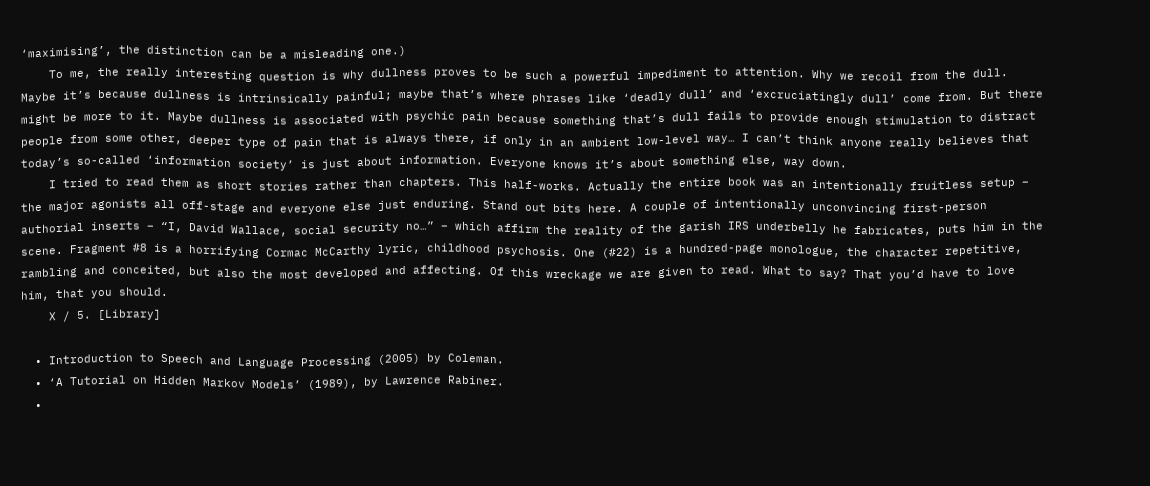‘maximising’, the distinction can be a misleading one.)
    To me, the really interesting question is why dullness proves to be such a powerful impediment to attention. Why we recoil from the dull. Maybe it’s because dullness is intrinsically painful; maybe that’s where phrases like ‘deadly dull’ and ‘excruciatingly dull’ come from. But there might be more to it. Maybe dullness is associated with psychic pain because something that’s dull fails to provide enough stimulation to distract people from some other, deeper type of pain that is always there, if only in an ambient low-level way… I can’t think anyone really believes that today’s so-called ‘information society’ is just about information. Everyone knows it’s about something else, way down.
    I tried to read them as short stories rather than chapters. This half-works. Actually the entire book was an intentionally fruitless setup – the major agonists all off-stage and everyone else just enduring. Stand out bits here. A couple of intentionally unconvincing first-person authorial inserts – “I, David Wallace, social security no…” – which affirm the reality of the garish IRS underbelly he fabricates, puts him in the scene. Fragment #8 is a horrifying Cormac McCarthy lyric, childhood psychosis. One (#22) is a hundred-page monologue, the character repetitive, rambling and conceited, but also the most developed and affecting. Of this wreckage we are given to read. What to say? That you’d have to love him, that you should.
    X / 5. [Library]

  • Introduction to Speech and Language Processing (2005) by Coleman.
  • ‘A Tutorial on Hidden Markov Models’ (1989), by Lawrence Rabiner.
  •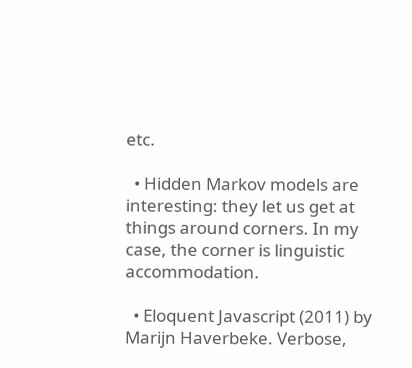etc.

  • Hidden Markov models are interesting: they let us get at things around corners. In my case, the corner is linguistic accommodation.

  • Eloquent Javascript (2011) by Marijn Haverbeke. Verbose,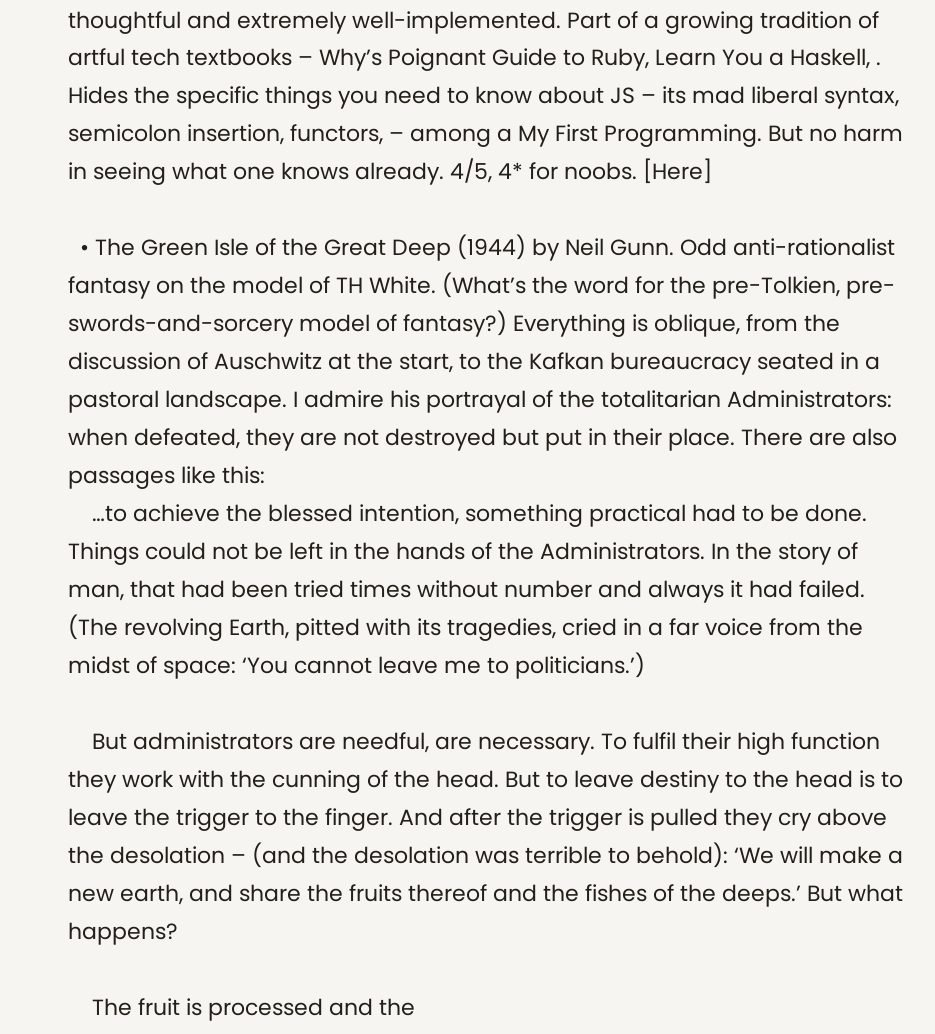thoughtful and extremely well-implemented. Part of a growing tradition of artful tech textbooks – Why’s Poignant Guide to Ruby, Learn You a Haskell, . Hides the specific things you need to know about JS – its mad liberal syntax, semicolon insertion, functors, – among a My First Programming. But no harm in seeing what one knows already. 4/5, 4* for noobs. [Here]

  • The Green Isle of the Great Deep (1944) by Neil Gunn. Odd anti-rationalist fantasy on the model of TH White. (What’s the word for the pre-Tolkien, pre-swords-and-sorcery model of fantasy?) Everything is oblique, from the discussion of Auschwitz at the start, to the Kafkan bureaucracy seated in a pastoral landscape. I admire his portrayal of the totalitarian Administrators: when defeated, they are not destroyed but put in their place. There are also passages like this:
    …to achieve the blessed intention, something practical had to be done. Things could not be left in the hands of the Administrators. In the story of man, that had been tried times without number and always it had failed. (The revolving Earth, pitted with its tragedies, cried in a far voice from the midst of space: ‘You cannot leave me to politicians.’)

    But administrators are needful, are necessary. To fulfil their high function they work with the cunning of the head. But to leave destiny to the head is to leave the trigger to the finger. And after the trigger is pulled they cry above the desolation – (and the desolation was terrible to behold): ‘We will make a new earth, and share the fruits thereof and the fishes of the deeps.’ But what happens?

    The fruit is processed and the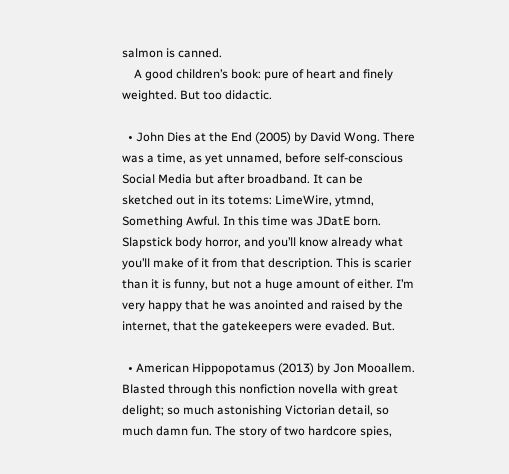salmon is canned.
    A good children’s book: pure of heart and finely weighted. But too didactic.

  • John Dies at the End (2005) by David Wong. There was a time, as yet unnamed, before self-conscious Social Media but after broadband. It can be sketched out in its totems: LimeWire, ytmnd, Something Awful. In this time was JDatE born. Slapstick body horror, and you’ll know already what you’ll make of it from that description. This is scarier than it is funny, but not a huge amount of either. I’m very happy that he was anointed and raised by the internet, that the gatekeepers were evaded. But.

  • American Hippopotamus (2013) by Jon Mooallem. Blasted through this nonfiction novella with great delight; so much astonishing Victorian detail, so much damn fun. The story of two hardcore spies,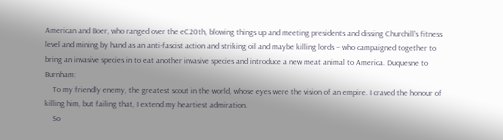American and Boer, who ranged over the eC20th, blowing things up and meeting presidents and dissing Churchill’s fitness level and mining by hand as an anti-fascist action and striking oil and maybe killing lords – who campaigned together to bring an invasive species in to eat another invasive species and introduce a new meat animal to America. Duquesne to Burnham:
    To my friendly enemy, the greatest scout in the world, whose eyes were the vision of an empire. I craved the honour of killing him, but failing that, I extend my heartiest admiration.
    So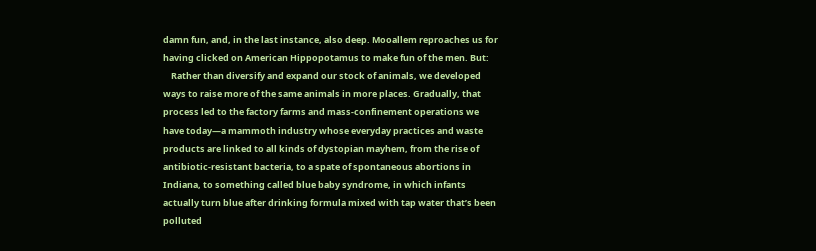damn fun, and, in the last instance, also deep. Mooallem reproaches us for having clicked on American Hippopotamus to make fun of the men. But:
    Rather than diversify and expand our stock of animals, we developed ways to raise more of the same animals in more places. Gradually, that process led to the factory farms and mass-confinement operations we have today—a mammoth industry whose everyday practices and waste products are linked to all kinds of dystopian mayhem, from the rise of antibiotic-resistant bacteria, to a spate of spontaneous abortions in Indiana, to something called blue baby syndrome, in which infants actually turn blue after drinking formula mixed with tap water that’s been polluted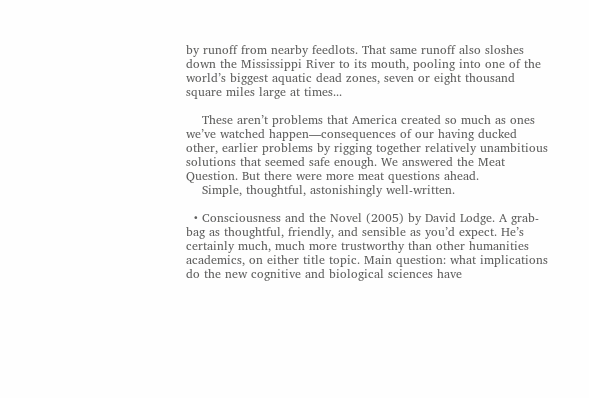by runoff from nearby feedlots. That same runoff also sloshes down the Mississippi River to its mouth, pooling into one of the world’s biggest aquatic dead zones, seven or eight thousand square miles large at times...

    These aren’t problems that America created so much as ones we’ve watched happen—consequences of our having ducked other, earlier problems by rigging together relatively unambitious solutions that seemed safe enough. We answered the Meat Question. But there were more meat questions ahead.
    Simple, thoughtful, astonishingly well-written.

  • Consciousness and the Novel (2005) by David Lodge. A grab-bag as thoughtful, friendly, and sensible as you’d expect. He’s certainly much, much more trustworthy than other humanities academics, on either title topic. Main question: what implications do the new cognitive and biological sciences have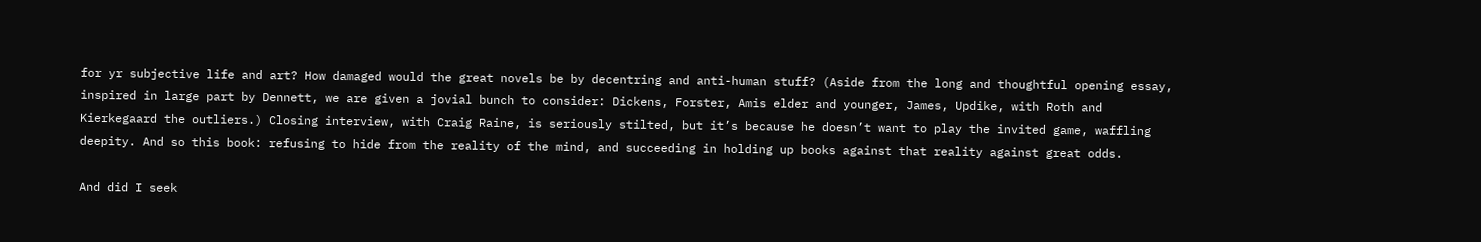for yr subjective life and art? How damaged would the great novels be by decentring and anti-human stuff? (Aside from the long and thoughtful opening essay, inspired in large part by Dennett, we are given a jovial bunch to consider: Dickens, Forster, Amis elder and younger, James, Updike, with Roth and Kierkegaard the outliers.) Closing interview, with Craig Raine, is seriously stilted, but it’s because he doesn’t want to play the invited game, waffling deepity. And so this book: refusing to hide from the reality of the mind, and succeeding in holding up books against that reality against great odds.

And did I seek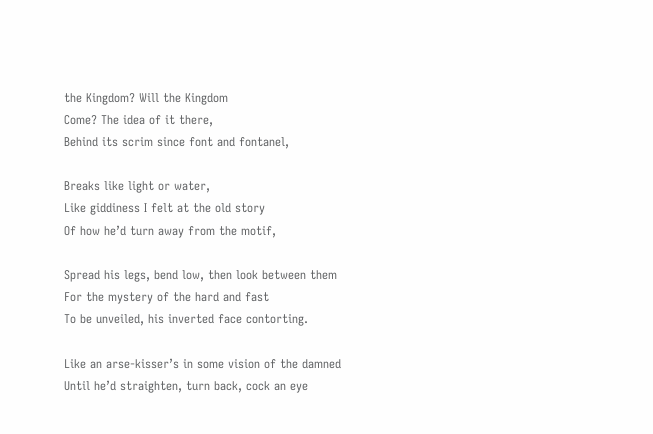the Kingdom? Will the Kingdom
Come? The idea of it there,
Behind its scrim since font and fontanel,

Breaks like light or water,
Like giddiness I felt at the old story
Of how he’d turn away from the motif,

Spread his legs, bend low, then look between them
For the mystery of the hard and fast
To be unveiled, his inverted face contorting.

Like an arse-kisser’s in some vision of the damned
Until he’d straighten, turn back, cock an eye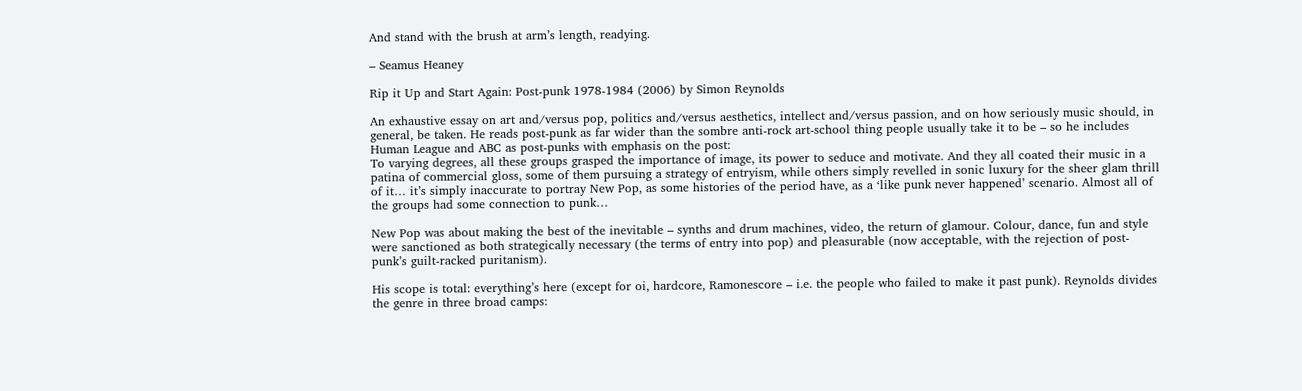And stand with the brush at arm’s length, readying.

– Seamus Heaney

Rip it Up and Start Again: Post-punk 1978-1984 (2006) by Simon Reynolds

An exhaustive essay on art and/versus pop, politics and/versus aesthetics, intellect and/versus passion, and on how seriously music should, in general, be taken. He reads post-punk as far wider than the sombre anti-rock art-school thing people usually take it to be – so he includes Human League and ABC as post-punks with emphasis on the post:
To varying degrees, all these groups grasped the importance of image, its power to seduce and motivate. And they all coated their music in a patina of commercial gloss, some of them pursuing a strategy of entryism, while others simply revelled in sonic luxury for the sheer glam thrill of it… it’s simply inaccurate to portray New Pop, as some histories of the period have, as a ‘like punk never happened’ scenario. Almost all of the groups had some connection to punk…

New Pop was about making the best of the inevitable – synths and drum machines, video, the return of glamour. Colour, dance, fun and style were sanctioned as both strategically necessary (the terms of entry into pop) and pleasurable (now acceptable, with the rejection of post-punk’s guilt-racked puritanism).

His scope is total: everything’s here (except for oi, hardcore, Ramonescore – i.e. the people who failed to make it past punk). Reynolds divides the genre in three broad camps: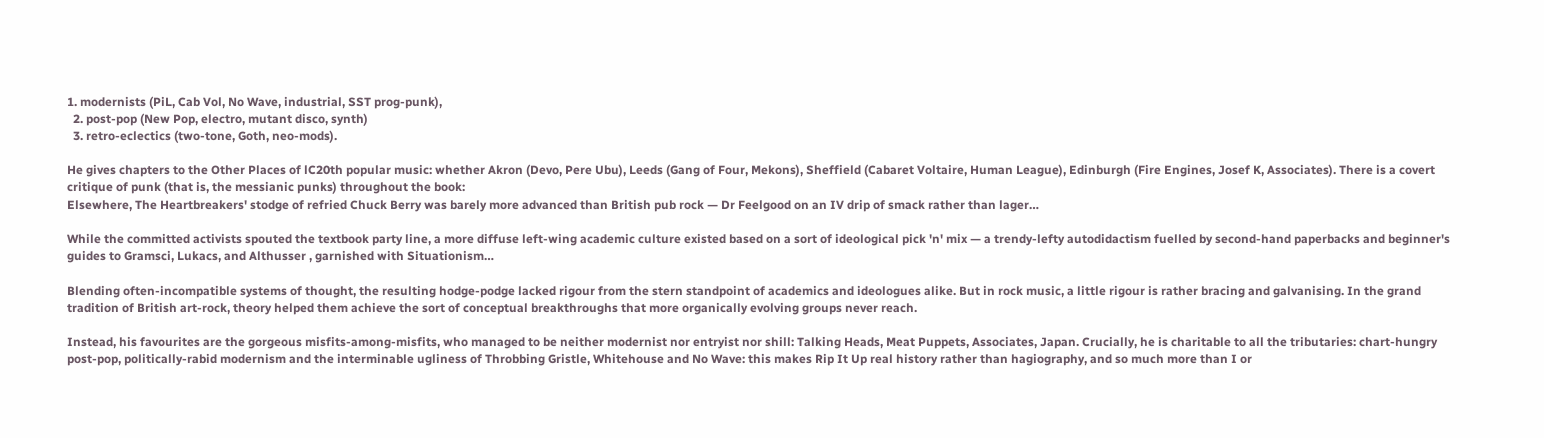1. modernists (PiL, Cab Vol, No Wave, industrial, SST prog-punk),
  2. post-pop (New Pop, electro, mutant disco, synth)
  3. retro-eclectics (two-tone, Goth, neo-mods).

He gives chapters to the Other Places of lC20th popular music: whether Akron (Devo, Pere Ubu), Leeds (Gang of Four, Mekons), Sheffield (Cabaret Voltaire, Human League), Edinburgh (Fire Engines, Josef K, Associates). There is a covert critique of punk (that is, the messianic punks) throughout the book:
Elsewhere, The Heartbreakers' stodge of refried Chuck Berry was barely more advanced than British pub rock — Dr Feelgood on an IV drip of smack rather than lager…

While the committed activists spouted the textbook party line, a more diffuse left-wing academic culture existed based on a sort of ideological pick 'n' mix — a trendy-lefty autodidactism fuelled by second-hand paperbacks and beginner's guides to Gramsci, Lukacs, and Althusser , garnished with Situationism…

Blending often-incompatible systems of thought, the resulting hodge-podge lacked rigour from the stern standpoint of academics and ideologues alike. But in rock music, a little rigour is rather bracing and galvanising. In the grand tradition of British art-rock, theory helped them achieve the sort of conceptual breakthroughs that more organically evolving groups never reach.

Instead, his favourites are the gorgeous misfits-among-misfits, who managed to be neither modernist nor entryist nor shill: Talking Heads, Meat Puppets, Associates, Japan. Crucially, he is charitable to all the tributaries: chart-hungry post-pop, politically-rabid modernism and the interminable ugliness of Throbbing Gristle, Whitehouse and No Wave: this makes Rip It Up real history rather than hagiography, and so much more than I or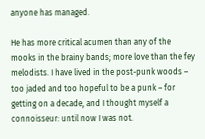anyone has managed.

He has more critical acumen than any of the mooks in the brainy bands; more love than the fey melodists. I have lived in the post-punk woods – too jaded and too hopeful to be a punk – for getting on a decade, and I thought myself a connoisseur: until now I was not.